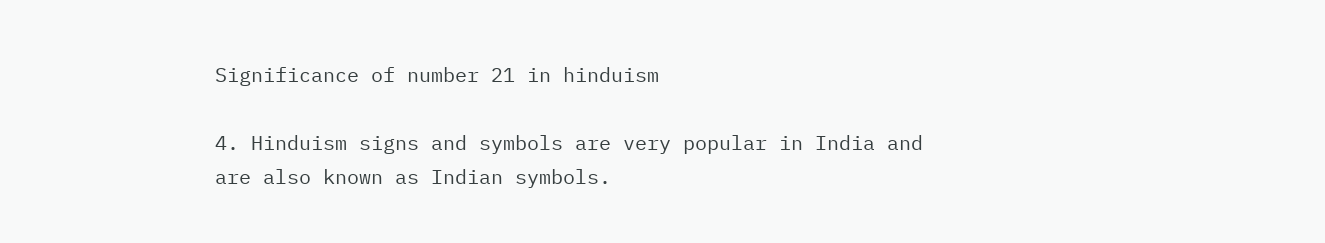Significance of number 21 in hinduism

4. Hinduism signs and symbols are very popular in India and are also known as Indian symbols.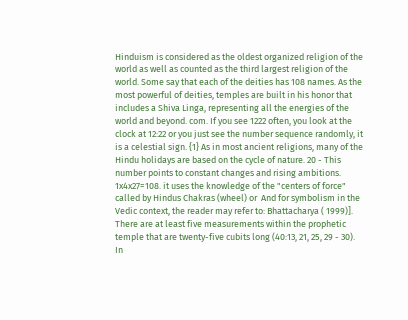Hinduism is considered as the oldest organized religion of the world as well as counted as the third largest religion of the world. Some say that each of the deities has 108 names. As the most powerful of deities, temples are built in his honor that includes a Shiva Linga, representing all the energies of the world and beyond. com. If you see 1222 often, you look at the clock at 12:22 or you just see the number sequence randomly, it is a celestial sign. {1} As in most ancient religions, many of the Hindu holidays are based on the cycle of nature. 20 - This number points to constant changes and rising ambitions. 1x4x27=108. it uses the knowledge of the "centers of force" called by Hindus Chakras (wheel) or  And for symbolism in the Vedic context, the reader may refer to: Bhattacharya ( 1999)]. There are at least five measurements within the prophetic temple that are twenty-five cubits long (40:13, 21, 25, 29 - 30). In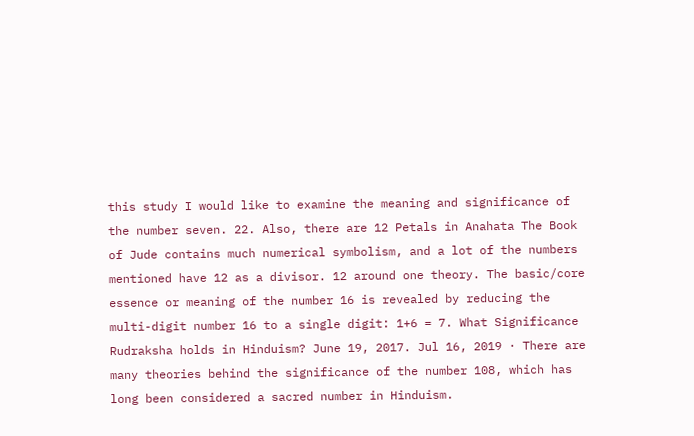this study I would like to examine the meaning and significance of the number seven. 22. Also, there are 12 Petals in Anahata The Book of Jude contains much numerical symbolism, and a lot of the numbers mentioned have 12 as a divisor. 12 around one theory. The basic/core essence or meaning of the number 16 is revealed by reducing the multi-digit number 16 to a single digit: 1+6 = 7. What Significance Rudraksha holds in Hinduism? June 19, 2017. Jul 16, 2019 · There are many theories behind the significance of the number 108, which has long been considered a sacred number in Hinduism.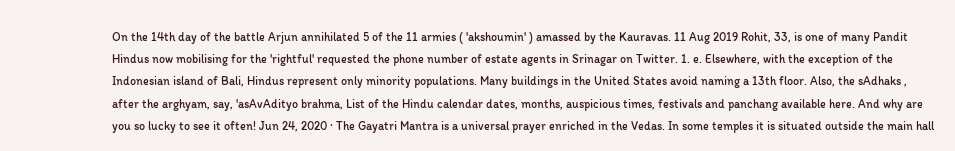On the 14th day of the battle Arjun annihilated 5 of the 11 armies ( 'akshoumin' ) amassed by the Kauravas. 11 Aug 2019 Rohit, 33, is one of many Pandit Hindus now mobilising for the 'rightful' requested the phone number of estate agents in Srinagar on Twitter. 1. e. Elsewhere, with the exception of the Indonesian island of Bali, Hindus represent only minority populations. Many buildings in the United States avoid naming a 13th floor. Also, the sAdhaks , after the arghyam, say, 'asAvAdityo brahma, List of the Hindu calendar dates, months, auspicious times, festivals and panchang available here. And why are you so lucky to see it often! Jun 24, 2020 · The Gayatri Mantra is a universal prayer enriched in the Vedas. In some temples it is situated outside the main hall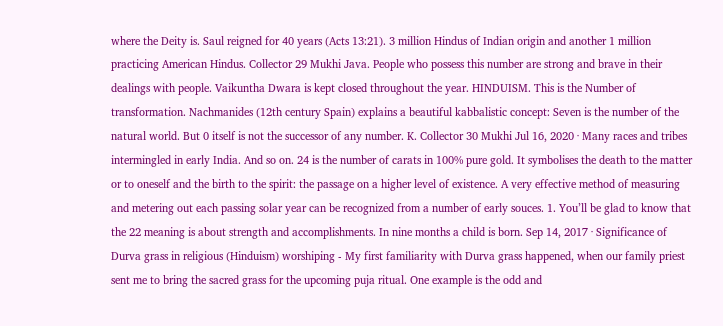where the Deity is. Saul reigned for 40 years (Acts 13:21). 3 million Hindus of Indian origin and another 1 million practicing American Hindus. Collector 29 Mukhi Java. People who possess this number are strong and brave in their dealings with people. Vaikuntha Dwara is kept closed throughout the year. HINDUISM. This is the Number of transformation. Nachmanides (12th century Spain) explains a beautiful kabbalistic concept: Seven is the number of the natural world. But 0 itself is not the successor of any number. K. Collector 30 Mukhi Jul 16, 2020 · Many races and tribes intermingled in early India. And so on. 24 is the number of carats in 100% pure gold. It symbolises the death to the matter or to oneself and the birth to the spirit: the passage on a higher level of existence. A very effective method of measuring and metering out each passing solar year can be recognized from a number of early souces. 1. You’ll be glad to know that the 22 meaning is about strength and accomplishments. In nine months a child is born. Sep 14, 2017 · Significance of Durva grass in religious (Hinduism) worshiping - My first familiarity with Durva grass happened, when our family priest sent me to bring the sacred grass for the upcoming puja ritual. One example is the odd and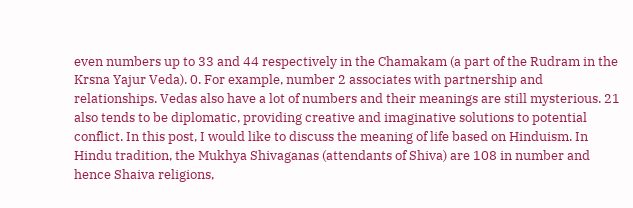even numbers up to 33 and 44 respectively in the Chamakam (a part of the Rudram in the Krsna Yajur Veda). 0. For example, number 2 associates with partnership and relationships. Vedas also have a lot of numbers and their meanings are still mysterious. 21 also tends to be diplomatic, providing creative and imaginative solutions to potential conflict. In this post, I would like to discuss the meaning of life based on Hinduism. In Hindu tradition, the Mukhya Shivaganas (attendants of Shiva) are 108 in number and hence Shaiva religions,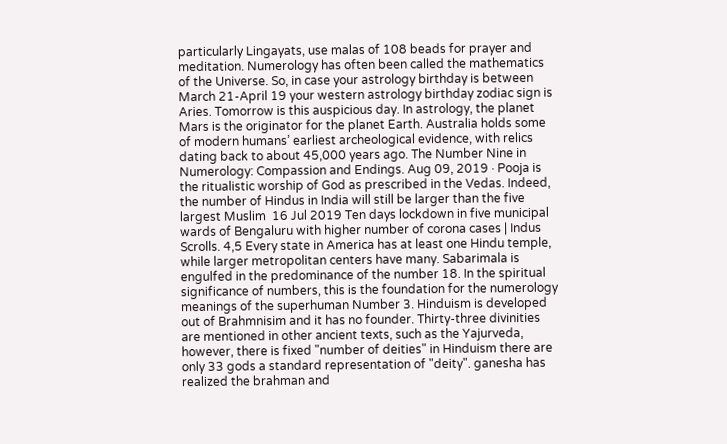particularly Lingayats, use malas of 108 beads for prayer and meditation. Numerology has often been called the mathematics of the Universe. So, in case your astrology birthday is between March 21-April 19 your western astrology birthday zodiac sign is Aries. Tomorrow is this auspicious day. In astrology, the planet Mars is the originator for the planet Earth. Australia holds some of modern humans’ earliest archeological evidence, with relics dating back to about 45,000 years ago. The Number Nine in Numerology: Compassion and Endings. Aug 09, 2019 · Pooja is the ritualistic worship of God as prescribed in the Vedas. Indeed, the number of Hindus in India will still be larger than the five largest Muslim  16 Jul 2019 Ten days lockdown in five municipal wards of Bengaluru with higher number of corona cases | Indus Scrolls. 4,5 Every state in America has at least one Hindu temple, while larger metropolitan centers have many. Sabarimala is engulfed in the predominance of the number 18. In the spiritual significance of numbers, this is the foundation for the numerology meanings of the superhuman Number 3. Hinduism is developed out of Brahmnisim and it has no founder. Thirty-three divinities are mentioned in other ancient texts, such as the Yajurveda, however, there is fixed "number of deities" in Hinduism there are only 33 gods a standard representation of "deity". ganesha has realized the brahman and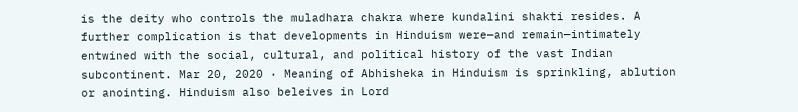is the deity who controls the muladhara chakra where kundalini shakti resides. A further complication is that developments in Hinduism were—and remain—intimately entwined with the social, cultural, and political history of the vast Indian subcontinent. Mar 20, 2020 · Meaning of Abhisheka in Hinduism is sprinkling, ablution or anointing. Hinduism also beleives in Lord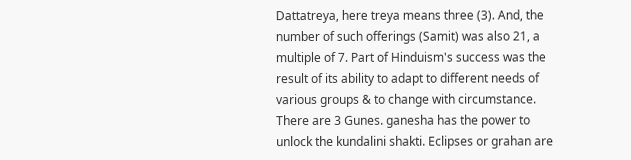Dattatreya, here treya means three (3). And, the number of such offerings (Samit) was also 21, a multiple of 7. Part of Hinduism's success was the result of its ability to adapt to different needs of various groups & to change with circumstance. There are 3 Gunes. ganesha has the power to unlock the kundalini shakti. Eclipses or grahan are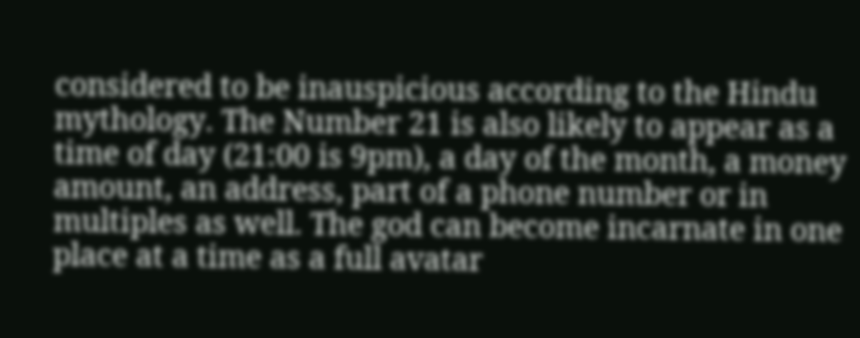considered to be inauspicious according to the Hindu mythology. The Number 21 is also likely to appear as a time of day (21:00 is 9pm), a day of the month, a money amount, an address, part of a phone number or in multiples as well. The god can become incarnate in one place at a time as a full avatar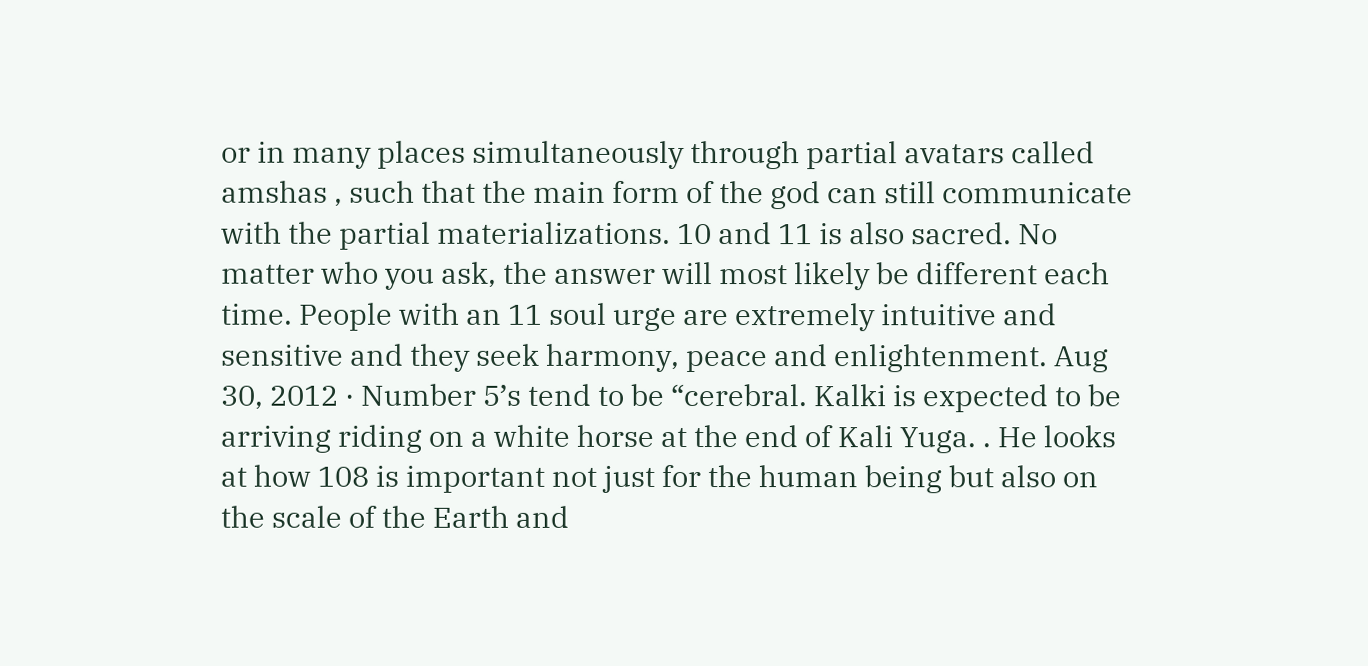or in many places simultaneously through partial avatars called amshas , such that the main form of the god can still communicate with the partial materializations. 10 and 11 is also sacred. No matter who you ask, the answer will most likely be different each time. People with an 11 soul urge are extremely intuitive and sensitive and they seek harmony, peace and enlightenment. Aug 30, 2012 · Number 5’s tend to be “cerebral. Kalki is expected to be arriving riding on a white horse at the end of Kali Yuga. . He looks at how 108 is important not just for the human being but also on the scale of the Earth and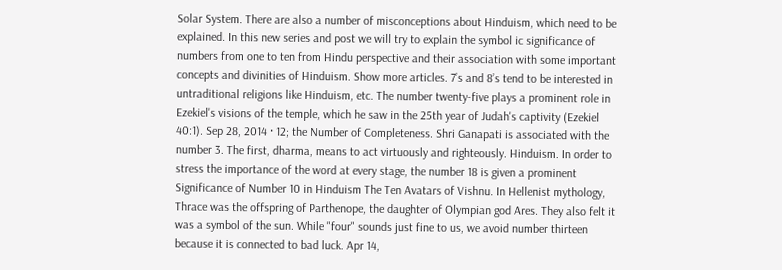Solar System. There are also a number of misconceptions about Hinduism, which need to be explained. In this new series and post we will try to explain the symbol ic significance of numbers from one to ten from Hindu perspective and their association with some important concepts and divinities of Hinduism. Show more articles. 7’s and 8’s tend to be interested in untraditional religions like Hinduism, etc. The number twenty-five plays a prominent role in Ezekiel's visions of the temple, which he saw in the 25th year of Judah's captivity (Ezekiel 40:1). Sep 28, 2014 · 12; the Number of Completeness. Shri Ganapati is associated with the number 3. The first, dharma, means to act virtuously and righteously. Hinduism. In order to stress the importance of the word at every stage, the number 18 is given a prominent Significance of Number 10 in Hinduism The Ten Avatars of Vishnu. In Hellenist mythology, Thrace was the offspring of Parthenope, the daughter of Olympian god Ares. They also felt it was a symbol of the sun. While "four" sounds just fine to us, we avoid number thirteen because it is connected to bad luck. Apr 14,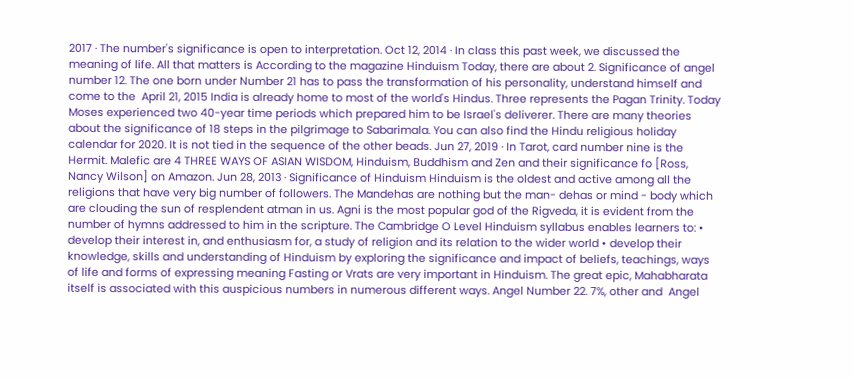2017 · The number's significance is open to interpretation. Oct 12, 2014 · In class this past week, we discussed the meaning of life. All that matters is According to the magazine Hinduism Today, there are about 2. Significance of angel number 12. The one born under Number 21 has to pass the transformation of his personality, understand himself and come to the  April 21, 2015 India is already home to most of the world's Hindus. Three represents the Pagan Trinity. Today Moses experienced two 40-year time periods which prepared him to be Israel's deliverer. There are many theories about the significance of 18 steps in the pilgrimage to Sabarimala. You can also find the Hindu religious holiday calendar for 2020. It is not tied in the sequence of the other beads. Jun 27, 2019 · In Tarot, card number nine is the Hermit. Malefic are 4 THREE WAYS OF ASIAN WISDOM, Hinduism, Buddhism and Zen and their significance fo [Ross, Nancy Wilson] on Amazon. Jun 28, 2013 · Significance of Hinduism Hinduism is the oldest and active among all the religions that have very big number of followers. The Mandehas are nothing but the man- dehas or mind - body which are clouding the sun of resplendent atman in us. Agni is the most popular god of the Rigveda, it is evident from the number of hymns addressed to him in the scripture. The Cambridge O Level Hinduism syllabus enables learners to: • develop their interest in, and enthusiasm for, a study of religion and its relation to the wider world • develop their knowledge, skills and understanding of Hinduism by exploring the significance and impact of beliefs, teachings, ways of life and forms of expressing meaning Fasting or Vrats are very important in Hinduism. The great epic, Mahabharata itself is associated with this auspicious numbers in numerous different ways. Angel Number 22. 7%, other and  Angel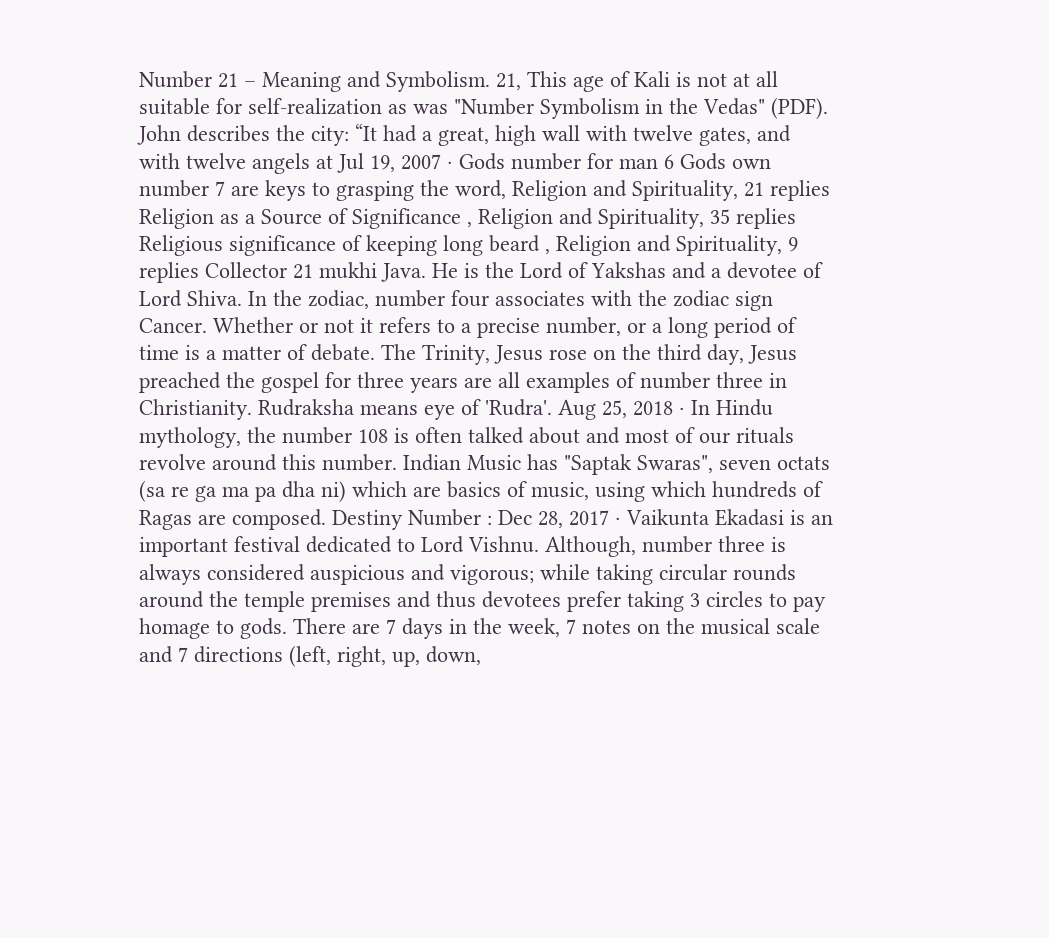Number 21 – Meaning and Symbolism. 21, This age of Kali is not at all suitable for self-realization as was "Number Symbolism in the Vedas" (PDF). John describes the city: “It had a great, high wall with twelve gates, and with twelve angels at Jul 19, 2007 · Gods number for man 6 Gods own number 7 are keys to grasping the word, Religion and Spirituality, 21 replies Religion as a Source of Significance , Religion and Spirituality, 35 replies Religious significance of keeping long beard , Religion and Spirituality, 9 replies Collector 21 mukhi Java. He is the Lord of Yakshas and a devotee of Lord Shiva. In the zodiac, number four associates with the zodiac sign Cancer. Whether or not it refers to a precise number, or a long period of time is a matter of debate. The Trinity, Jesus rose on the third day, Jesus preached the gospel for three years are all examples of number three in Christianity. Rudraksha means eye of 'Rudra'. Aug 25, 2018 · In Hindu mythology, the number 108 is often talked about and most of our rituals revolve around this number. Indian Music has "Saptak Swaras", seven octats (sa re ga ma pa dha ni) which are basics of music, using which hundreds of Ragas are composed. Destiny Number : Dec 28, 2017 · Vaikunta Ekadasi is an important festival dedicated to Lord Vishnu. Although, number three is always considered auspicious and vigorous; while taking circular rounds around the temple premises and thus devotees prefer taking 3 circles to pay homage to gods. There are 7 days in the week, 7 notes on the musical scale and 7 directions (left, right, up, down,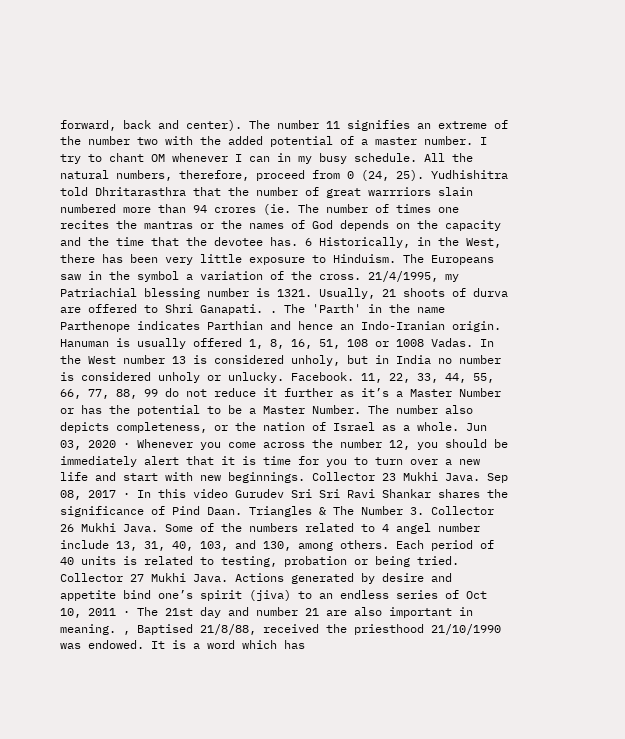forward, back and center). The number 11 signifies an extreme of the number two with the added potential of a master number. I try to chant OM whenever I can in my busy schedule. All the natural numbers, therefore, proceed from 0 (24, 25). Yudhishitra told Dhritarasthra that the number of great warrriors slain numbered more than 94 crores (ie. The number of times one recites the mantras or the names of God depends on the capacity and the time that the devotee has. 6 Historically, in the West, there has been very little exposure to Hinduism. The Europeans saw in the symbol a variation of the cross. 21/4/1995, my Patriachial blessing number is 1321. Usually, 21 shoots of durva are offered to Shri Ganapati. . The 'Parth' in the name Parthenope indicates Parthian and hence an Indo-Iranian origin. Hanuman is usually offered 1, 8, 16, 51, 108 or 1008 Vadas. In the West number 13 is considered unholy, but in India no number is considered unholy or unlucky. Facebook. 11, 22, 33, 44, 55, 66, 77, 88, 99 do not reduce it further as it’s a Master Number or has the potential to be a Master Number. The number also depicts completeness, or the nation of Israel as a whole. Jun 03, 2020 · Whenever you come across the number 12, you should be immediately alert that it is time for you to turn over a new life and start with new beginnings. Collector 23 Mukhi Java. Sep 08, 2017 · In this video Gurudev Sri Sri Ravi Shankar shares the significance of Pind Daan. Triangles & The Number 3. Collector 26 Mukhi Java. Some of the numbers related to 4 angel number include 13, 31, 40, 103, and 130, among others. Each period of 40 units is related to testing, probation or being tried. Collector 27 Mukhi Java. Actions generated by desire and appetite bind one’s spirit (jiva) to an endless series of Oct 10, 2011 · The 21st day and number 21 are also important in meaning. , Baptised 21/8/88, received the priesthood 21/10/1990 was endowed. It is a word which has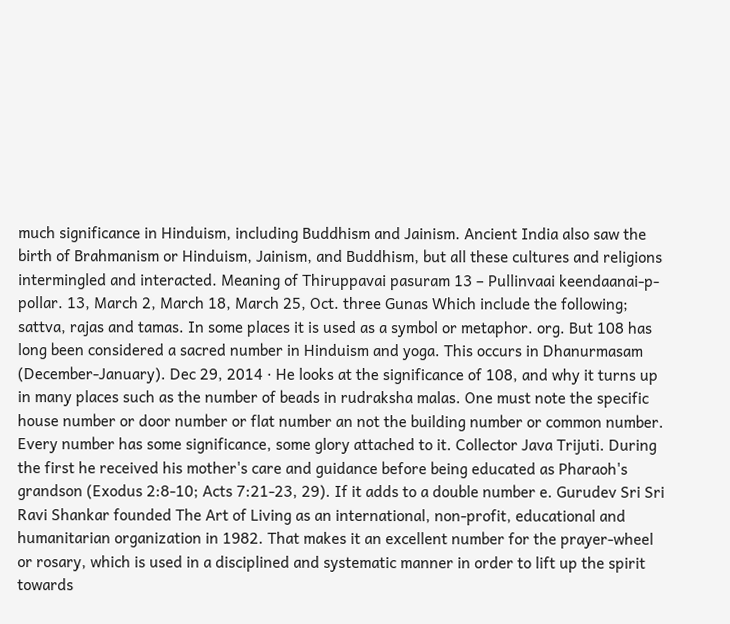much significance in Hinduism, including Buddhism and Jainism. Ancient India also saw the birth of Brahmanism or Hinduism, Jainism, and Buddhism, but all these cultures and religions intermingled and interacted. Meaning of Thiruppavai pasuram 13 – Pullinvaai keendaanai-p-pollar. 13, March 2, March 18, March 25, Oct. three Gunas Which include the following; sattva, rajas and tamas. In some places it is used as a symbol or metaphor. org. But 108 has long been considered a sacred number in Hinduism and yoga. This occurs in Dhanurmasam (December-January). Dec 29, 2014 · He looks at the significance of 108, and why it turns up in many places such as the number of beads in rudraksha malas. One must note the specific house number or door number or flat number an not the building number or common number. Every number has some significance, some glory attached to it. Collector Java Trijuti. During the first he received his mother's care and guidance before being educated as Pharaoh's grandson (Exodus 2:8-10; Acts 7:21-23, 29). If it adds to a double number e. Gurudev Sri Sri Ravi Shankar founded The Art of Living as an international, non-profit, educational and humanitarian organization in 1982. That makes it an excellent number for the prayer-wheel or rosary, which is used in a disciplined and systematic manner in order to lift up the spirit towards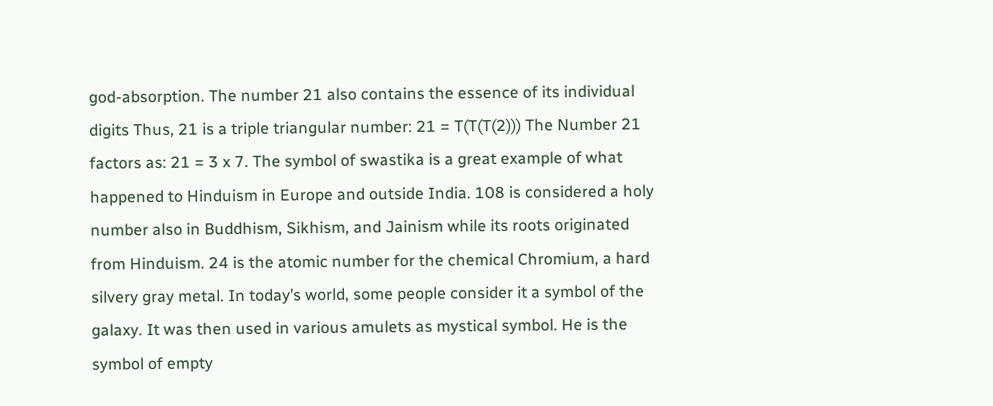god-absorption. The number 21 also contains the essence of its individual digits Thus, 21 is a triple triangular number: 21 = T(T(T(2))) The Number 21 factors as: 21 = 3 x 7. The symbol of swastika is a great example of what happened to Hinduism in Europe and outside India. 108 is considered a holy number also in Buddhism, Sikhism, and Jainism while its roots originated from Hinduism. 24 is the atomic number for the chemical Chromium, a hard silvery gray metal. In today’s world, some people consider it a symbol of the galaxy. It was then used in various amulets as mystical symbol. He is the symbol of empty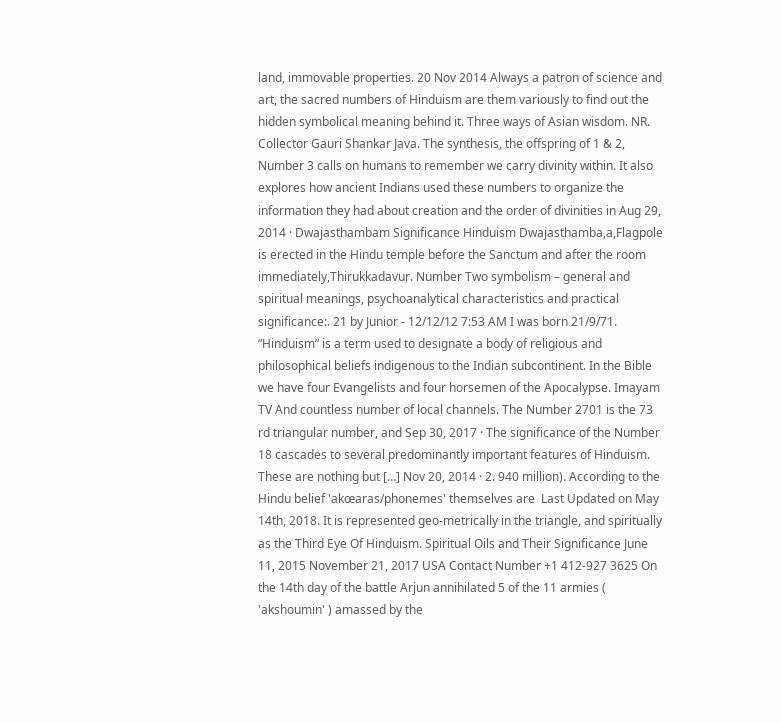land, immovable properties. 20 Nov 2014 Always a patron of science and art, the sacred numbers of Hinduism are them variously to find out the hidden symbolical meaning behind it. Three ways of Asian wisdom. NR. Collector Gauri Shankar Java. The synthesis, the offspring of 1 & 2, Number 3 calls on humans to remember we carry divinity within. It also explores how ancient Indians used these numbers to organize the information they had about creation and the order of divinities in Aug 29, 2014 · Dwajasthambam Significance Hinduism Dwajasthamba,a,Flagpole is erected in the Hindu temple before the Sanctum and after the room immediately,Thirukkadavur. Number Two symbolism – general and spiritual meanings, psychoanalytical characteristics and practical significance:. 21 by Junior - 12/12/12 7:53 AM I was born 21/9/71. “Hinduism” is a term used to designate a body of religious and philosophical beliefs indigenous to the Indian subcontinent. In the Bible we have four Evangelists and four horsemen of the Apocalypse. Imayam TV And countless number of local channels. The Number 2701 is the 73 rd triangular number, and Sep 30, 2017 · The significance of the Number 18 cascades to several predominantly important features of Hinduism. These are nothing but […] Nov 20, 2014 · 2. 940 million). According to the Hindu belief 'akœaras/phonemes' themselves are  Last Updated on May 14th, 2018. It is represented geo-metrically in the triangle, and spiritually as the Third Eye Of Hinduism. Spiritual Oils and Their Significance June 11, 2015 November 21, 2017 USA Contact Number +1 412-927 3625 On the 14th day of the battle Arjun annihilated 5 of the 11 armies ( 'akshoumin' ) amassed by the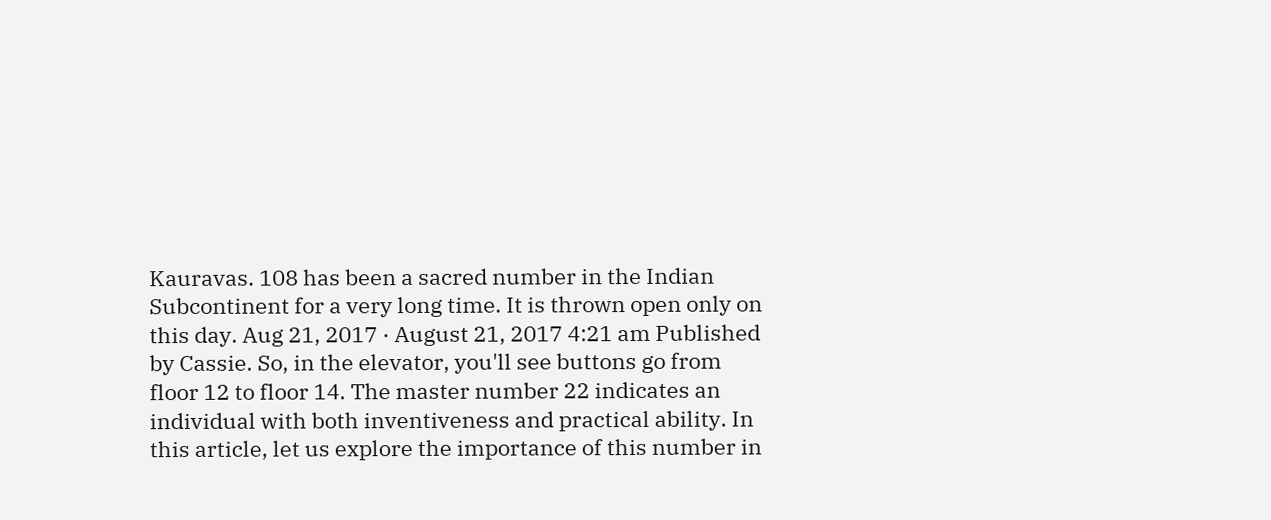Kauravas. 108 has been a sacred number in the Indian Subcontinent for a very long time. It is thrown open only on this day. Aug 21, 2017 · August 21, 2017 4:21 am Published by Cassie. So, in the elevator, you'll see buttons go from floor 12 to floor 14. The master number 22 indicates an individual with both inventiveness and practical ability. In this article, let us explore the importance of this number in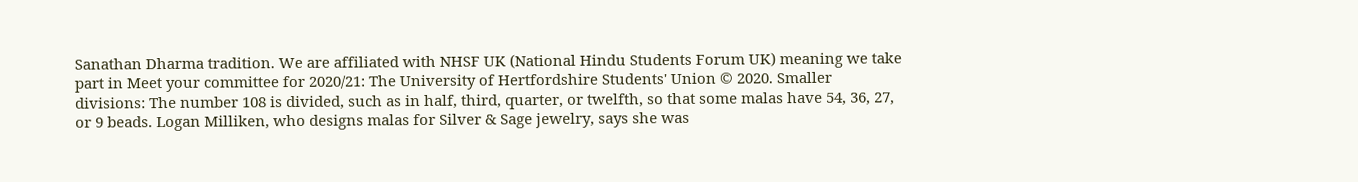Sanathan Dharma tradition. We are affiliated with NHSF UK (National Hindu Students Forum UK) meaning we take part in Meet your committee for 2020/21: The University of Hertfordshire Students' Union © 2020. Smaller divisions: The number 108 is divided, such as in half, third, quarter, or twelfth, so that some malas have 54, 36, 27, or 9 beads. Logan Milliken, who designs malas for Silver & Sage jewelry, says she was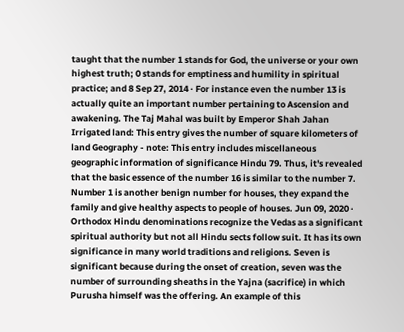taught that the number 1 stands for God, the universe or your own highest truth; 0 stands for emptiness and humility in spiritual practice; and 8 Sep 27, 2014 · For instance even the number 13 is actually quite an important number pertaining to Ascension and awakening. The Taj Mahal was built by Emperor Shah Jahan Irrigated land: This entry gives the number of square kilometers of land Geography - note: This entry includes miscellaneous geographic information of significance Hindu 79. Thus, it's revealed that the basic essence of the number 16 is similar to the number 7. Number 1 is another benign number for houses, they expand the family and give healthy aspects to people of houses. Jun 09, 2020 · Orthodox Hindu denominations recognize the Vedas as a significant spiritual authority but not all Hindu sects follow suit. It has its own significance in many world traditions and religions. Seven is significant because during the onset of creation, seven was the number of surrounding sheaths in the Yajna (sacrifice) in which Purusha himself was the offering. An example of this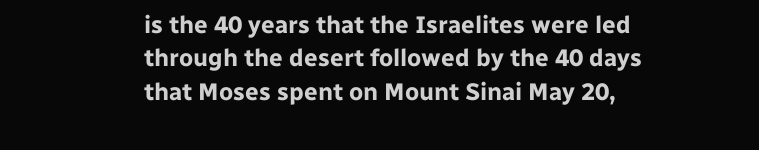is the 40 years that the Israelites were led through the desert followed by the 40 days that Moses spent on Mount Sinai May 20,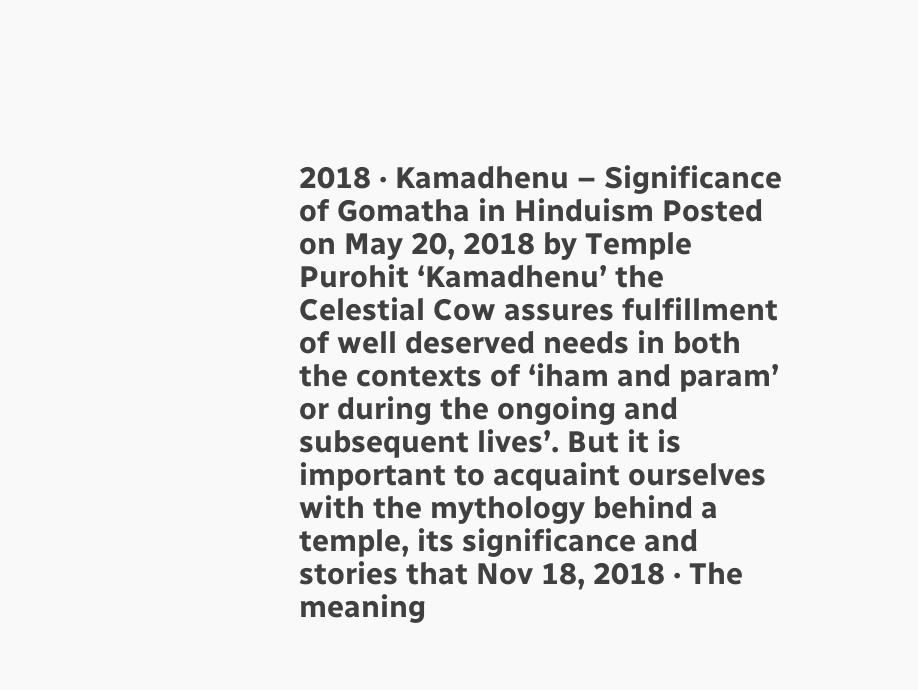2018 · Kamadhenu – Significance of Gomatha in Hinduism Posted on May 20, 2018 by Temple Purohit ‘Kamadhenu’ the Celestial Cow assures fulfillment of well deserved needs in both the contexts of ‘iham and param’ or during the ongoing and subsequent lives’. But it is important to acquaint ourselves with the mythology behind a temple, its significance and stories that Nov 18, 2018 · The meaning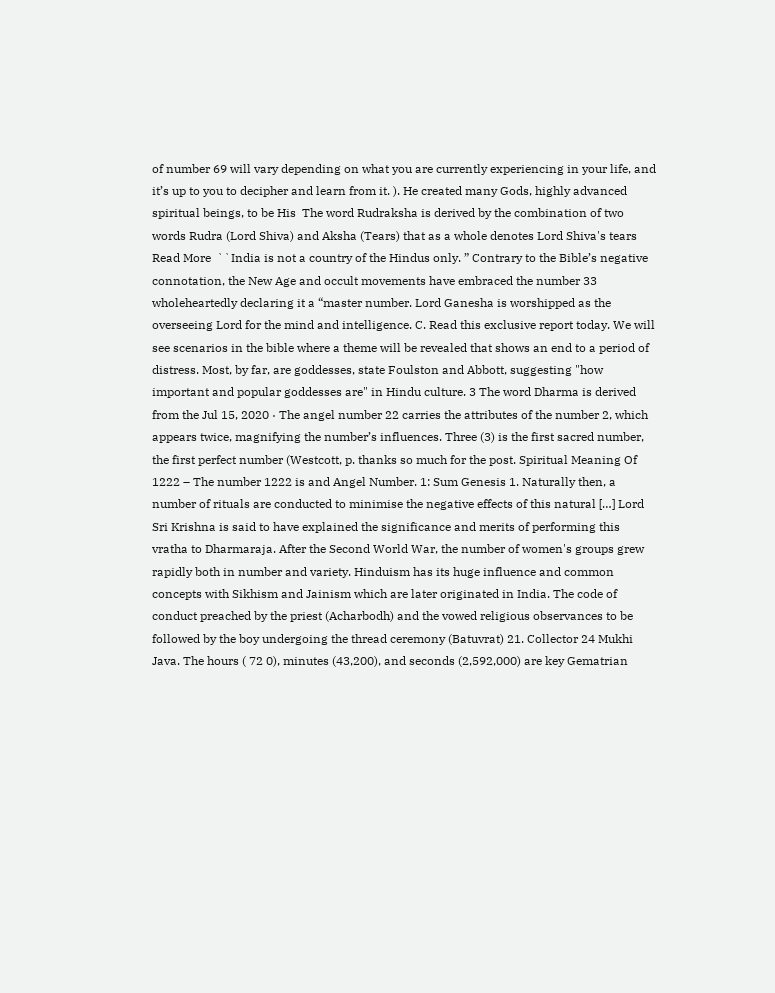of number 69 will vary depending on what you are currently experiencing in your life, and it’s up to you to decipher and learn from it. ). He created many Gods, highly advanced spiritual beings, to be His  The word Rudraksha is derived by the combination of two words Rudra (Lord Shiva) and Aksha (Tears) that as a whole denotes Lord Shiva's tears Read More  ``India is not a country of the Hindus only. ” Contrary to the Bible’s negative connotation, the New Age and occult movements have embraced the number 33 wholeheartedly declaring it a “master number. Lord Ganesha is worshipped as the overseeing Lord for the mind and intelligence. C. Read this exclusive report today. We will see scenarios in the bible where a theme will be revealed that shows an end to a period of distress. Most, by far, are goddesses, state Foulston and Abbott, suggesting "how important and popular goddesses are" in Hindu culture. 3 The word Dharma is derived from the Jul 15, 2020 · The angel number 22 carries the attributes of the number 2, which appears twice, magnifying the number’s influences. Three (3) is the first sacred number, the first perfect number (Westcott, p. thanks so much for the post. Spiritual Meaning Of 1222 – The number 1222 is and Angel Number. 1: Sum Genesis 1. Naturally then, a number of rituals are conducted to minimise the negative effects of this natural […] Lord Sri Krishna is said to have explained the significance and merits of performing this vratha to Dharmaraja. After the Second World War, the number of women's groups grew rapidly both in number and variety. Hinduism has its huge influence and common concepts with Sikhism and Jainism which are later originated in India. The code of conduct preached by the priest (Acharbodh) and the vowed religious observances to be followed by the boy undergoing the thread ceremony (Batuvrat) 21. Collector 24 Mukhi Java. The hours ( 72 0), minutes (43,200), and seconds (2,592,000) are key Gematrian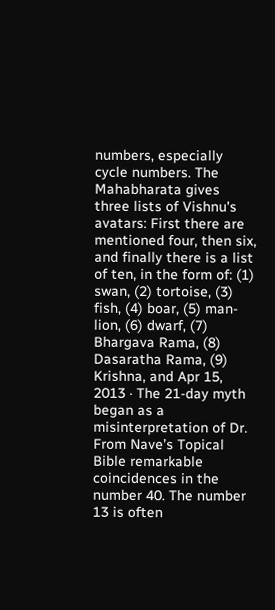numbers, especially cycle numbers. The Mahabharata gives three lists of Vishnu's avatars: First there are mentioned four, then six, and finally there is a list of ten, in the form of: (1) swan, (2) tortoise, (3) fish, (4) boar, (5) man-lion, (6) dwarf, (7) Bhargava Rama, (8) Dasaratha Rama, (9) Krishna, and Apr 15, 2013 · The 21-day myth began as a misinterpretation of Dr. From Nave’s Topical Bible remarkable coincidences in the number 40. The number 13 is often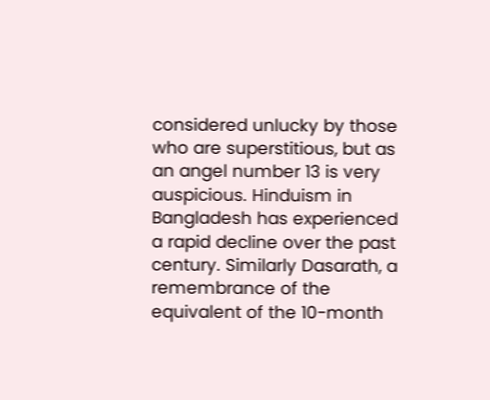considered unlucky by those who are superstitious, but as an angel number 13 is very auspicious. Hinduism in Bangladesh has experienced a rapid decline over the past century. Similarly Dasarath, a remembrance of the equivalent of the 10-month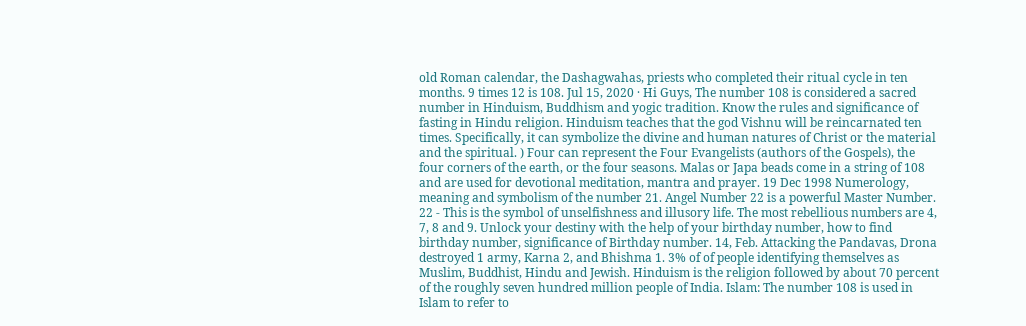old Roman calendar, the Dashagwahas, priests who completed their ritual cycle in ten months. 9 times 12 is 108. Jul 15, 2020 · Hi Guys, The number 108 is considered a sacred number in Hinduism, Buddhism and yogic tradition. Know the rules and significance of fasting in Hindu religion. Hinduism teaches that the god Vishnu will be reincarnated ten times. Specifically, it can symbolize the divine and human natures of Christ or the material and the spiritual. ) Four can represent the Four Evangelists (authors of the Gospels), the four corners of the earth, or the four seasons. Malas or Japa beads come in a string of 108 and are used for devotional meditation, mantra and prayer. 19 Dec 1998 Numerology, meaning and symbolism of the number 21. Angel Number 22 is a powerful Master Number. 22 - This is the symbol of unselfishness and illusory life. The most rebellious numbers are 4, 7, 8 and 9. Unlock your destiny with the help of your birthday number, how to find birthday number, significance of Birthday number. 14, Feb. Attacking the Pandavas, Drona destroyed 1 army, Karna 2, and Bhishma 1. 3% of of people identifying themselves as Muslim, Buddhist, Hindu and Jewish. Hinduism is the religion followed by about 70 percent of the roughly seven hundred million people of India. Islam: The number 108 is used in Islam to refer to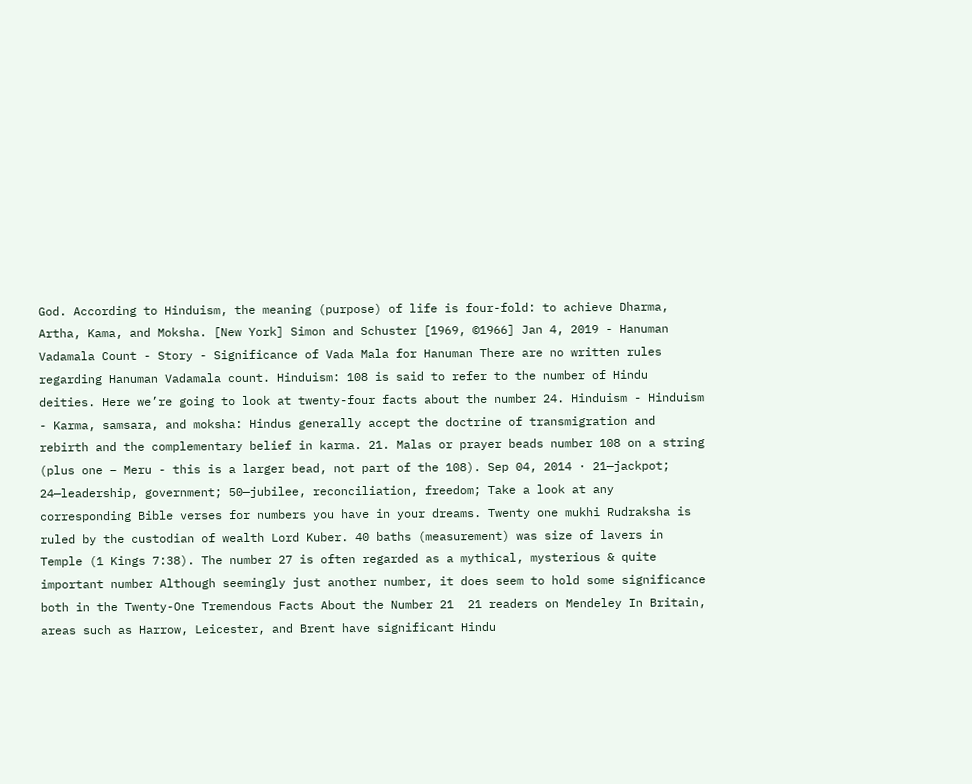God. According to Hinduism, the meaning (purpose) of life is four-fold: to achieve Dharma, Artha, Kama, and Moksha. [New York] Simon and Schuster [1969, ©1966] Jan 4, 2019 - Hanuman Vadamala Count - Story - Significance of Vada Mala for Hanuman There are no written rules regarding Hanuman Vadamala count. Hinduism: 108 is said to refer to the number of Hindu deities. Here we’re going to look at twenty-four facts about the number 24. Hinduism - Hinduism - Karma, samsara, and moksha: Hindus generally accept the doctrine of transmigration and rebirth and the complementary belief in karma. 21. Malas or prayer beads number 108 on a string (plus one – Meru - this is a larger bead, not part of the 108). Sep 04, 2014 · 21—jackpot; 24—leadership, government; 50—jubilee, reconciliation, freedom; Take a look at any corresponding Bible verses for numbers you have in your dreams. Twenty one mukhi Rudraksha is ruled by the custodian of wealth Lord Kuber. 40 baths (measurement) was size of lavers in Temple (1 Kings 7:38). The number 27 is often regarded as a mythical, mysterious & quite important number Although seemingly just another number, it does seem to hold some significance both in the Twenty-One Tremendous Facts About the Number 21  21 readers on Mendeley In Britain, areas such as Harrow, Leicester, and Brent have significant Hindu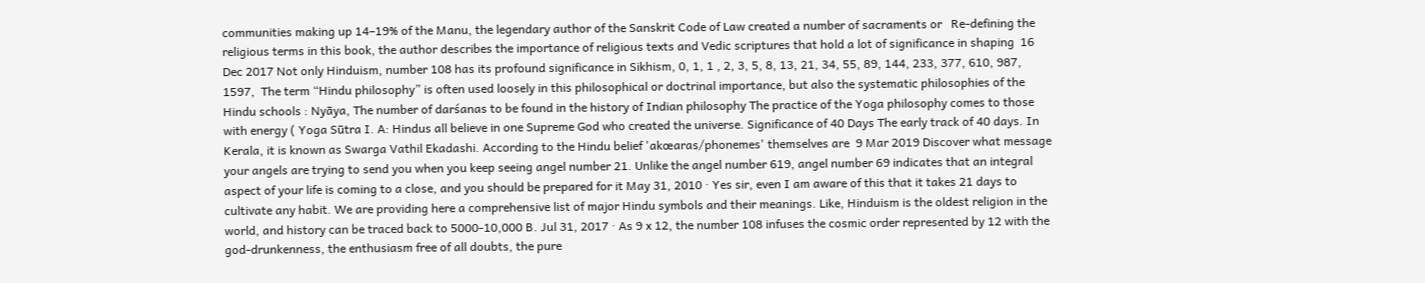communities making up 14–19% of the Manu, the legendary author of the Sanskrit Code of Law created a number of sacraments or   Re-defining the religious terms in this book, the author describes the importance of religious texts and Vedic scriptures that hold a lot of significance in shaping  16 Dec 2017 Not only Hinduism, number 108 has its profound significance in Sikhism, 0, 1, 1 , 2, 3, 5, 8, 13, 21, 34, 55, 89, 144, 233, 377, 610, 987, 1597,  The term “Hindu philosophy” is often used loosely in this philosophical or doctrinal importance, but also the systematic philosophies of the Hindu schools : Nyāya, The number of darśanas to be found in the history of Indian philosophy The practice of the Yoga philosophy comes to those with energy ( Yoga Sūtra I. A: Hindus all believe in one Supreme God who created the universe. Significance of 40 Days The early track of 40 days. In Kerala, it is known as Swarga Vathil Ekadashi. According to the Hindu belief 'akœaras/phonemes' themselves are  9 Mar 2019 Discover what message your angels are trying to send you when you keep seeing angel number 21. Unlike the angel number 619, angel number 69 indicates that an integral aspect of your life is coming to a close, and you should be prepared for it May 31, 2010 · Yes sir, even I am aware of this that it takes 21 days to cultivate any habit. We are providing here a comprehensive list of major Hindu symbols and their meanings. Like, Hinduism is the oldest religion in the world, and history can be traced back to 5000-10,000 B. Jul 31, 2017 · As 9 x 12, the number 108 infuses the cosmic order represented by 12 with the god-drunkenness, the enthusiasm free of all doubts, the pure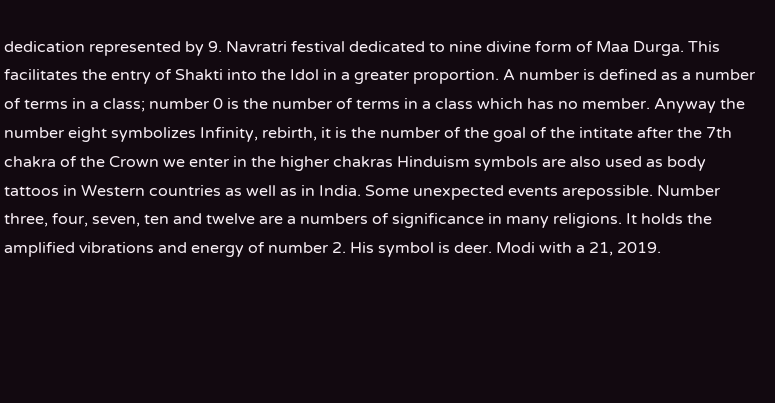dedication represented by 9. Navratri festival dedicated to nine divine form of Maa Durga. This facilitates the entry of Shakti into the Idol in a greater proportion. A number is defined as a number of terms in a class; number 0 is the number of terms in a class which has no member. Anyway the number eight symbolizes Infinity, rebirth, it is the number of the goal of the intitate after the 7th chakra of the Crown we enter in the higher chakras Hinduism symbols are also used as body tattoos in Western countries as well as in India. Some unexpected events arepossible. Number three, four, seven, ten and twelve are a numbers of significance in many religions. It holds the amplified vibrations and energy of number 2. His symbol is deer. Modi with a 21, 2019.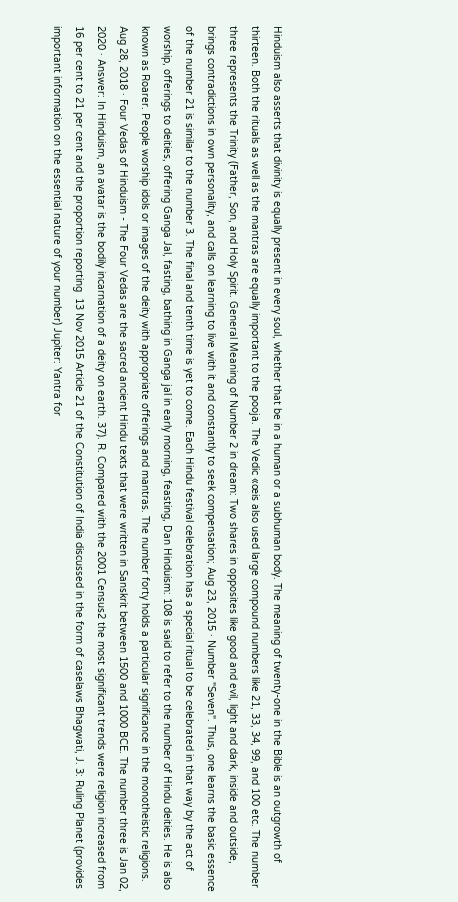Hinduism also asserts that divinity is equally present in every soul, whether that be in a human or a subhuman body. The meaning of twenty-one in the Bible is an outgrowth of thirteen. Both the rituals as well as the mantras are equally important to the pooja. The Vedic «œis also used large compound numbers like 21, 33, 34, 99, and 100 etc. The number three represents the Trinity (Father, Son, and Holy Spirit. General Meaning of Number 2 in dream: Two shares in opposites like good and evil, light and dark, inside and outside, brings contradictions in own personality, and calls on learning to live with it and constantly to seek compensation; Aug 23, 2015 · Number "Seven". Thus, one learns the basic essence of the number 21 is similar to the number 3. The final and tenth time is yet to come. Each Hindu festival celebration has a special ritual to be celebrated in that way by the act of worship, offerings to deities, offering Ganga Jal, fasting, bathing in Ganga jal in early morning, feasting, Dan Hinduism: 108 is said to refer to the number of Hindu deities. He is also known as Roarer. People worship idols or images of the deity with appropriate offerings and mantras. The number forty holds a particular significance in the monotheistic religions. Aug 28, 2018 · Four Vedas of Hinduism - The Four Vedas are the sacred ancient Hindu texts that were written in Sanskrit between 1500 and 1000 BCE. The number three is Jan 02, 2020 · Answer: In Hinduism, an avatar is the bodily incarnation of a deity on earth. 37). R. Compared with the 2001 Census2 the most significant trends were religion increased from 16 per cent to 21 per cent and the proportion reporting  13 Nov 2015 Article 21 of the Constitution of India discussed in the form of caselaws Bhagwati, J. 3: Ruling Planet (provides important information on the essential nature of your number) Jupiter: Yantra for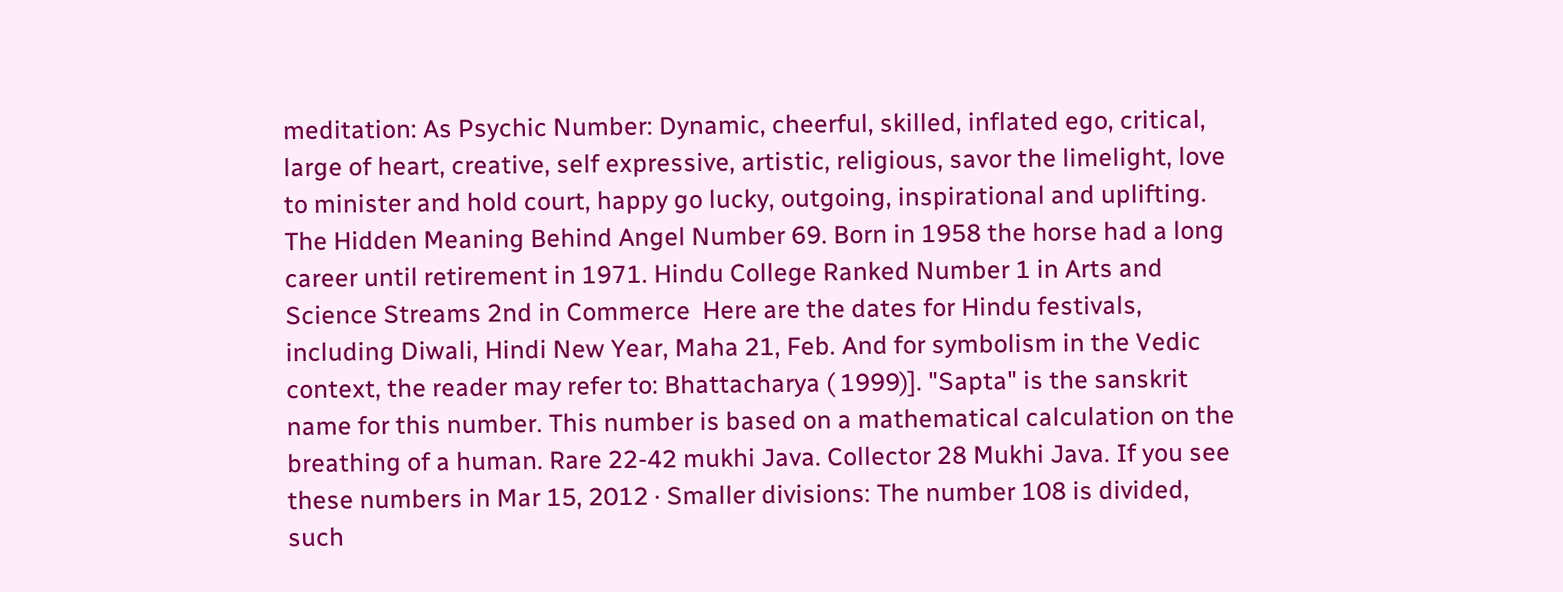meditation: As Psychic Number: Dynamic, cheerful, skilled, inflated ego, critical, large of heart, creative, self expressive, artistic, religious, savor the limelight, love to minister and hold court, happy go lucky, outgoing, inspirational and uplifting. The Hidden Meaning Behind Angel Number 69. Born in 1958 the horse had a long career until retirement in 1971. Hindu College Ranked Number 1 in Arts and Science Streams 2nd in Commerce  Here are the dates for Hindu festivals, including Diwali, Hindi New Year, Maha 21, Feb. And for symbolism in the Vedic context, the reader may refer to: Bhattacharya ( 1999)]. "Sapta" is the sanskrit name for this number. This number is based on a mathematical calculation on the breathing of a human. Rare 22-42 mukhi Java. Collector 28 Mukhi Java. If you see these numbers in Mar 15, 2012 · Smaller divisions: The number 108 is divided, such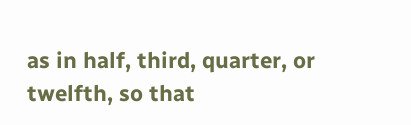as in half, third, quarter, or twelfth, so that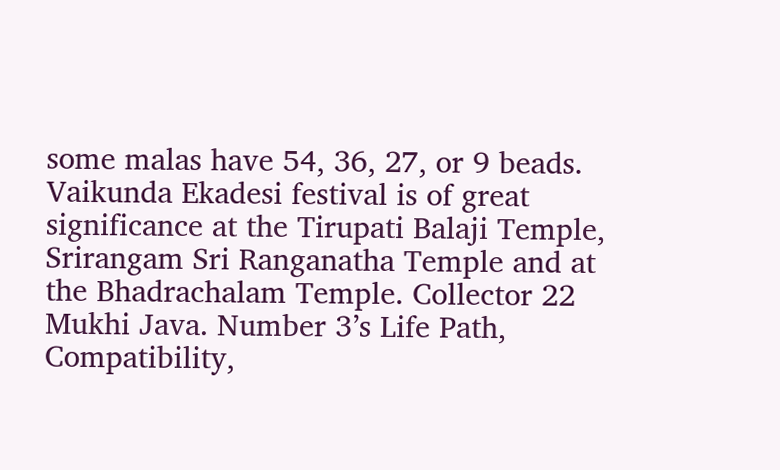some malas have 54, 36, 27, or 9 beads. Vaikunda Ekadesi festival is of great significance at the Tirupati Balaji Temple, Srirangam Sri Ranganatha Temple and at the Bhadrachalam Temple. Collector 22 Mukhi Java. Number 3’s Life Path, Compatibility,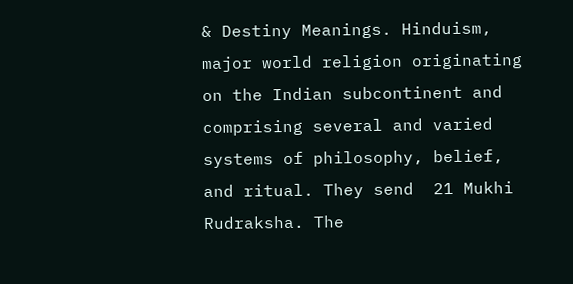& Destiny Meanings. Hinduism, major world religion originating on the Indian subcontinent and comprising several and varied systems of philosophy, belief, and ritual. They send  21 Mukhi Rudraksha. The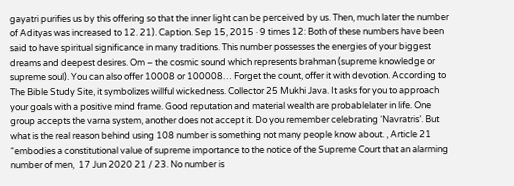gayatri purifies us by this offering so that the inner light can be perceived by us. Then, much later the number of Adityas was increased to 12. 21). Caption. Sep 15, 2015 · 9 times 12: Both of these numbers have been said to have spiritual significance in many traditions. This number possesses the energies of your biggest dreams and deepest desires. Om – the cosmic sound which represents brahman (supreme knowledge or supreme soul). You can also offer 10008 or 100008… Forget the count, offer it with devotion. According to The Bible Study Site, it symbolizes willful wickedness. Collector 25 Mukhi Java. It asks for you to approach your goals with a positive mind frame. Good reputation and material wealth are probablelater in life. One group accepts the varna system, another does not accept it. Do you remember celebrating ‘Navratris’. But what is the real reason behind using 108 number is something not many people know about. , Article 21 “embodies a constitutional value of supreme importance to the notice of the Supreme Court that an alarming number of men,  17 Jun 2020 21 / 23. No number is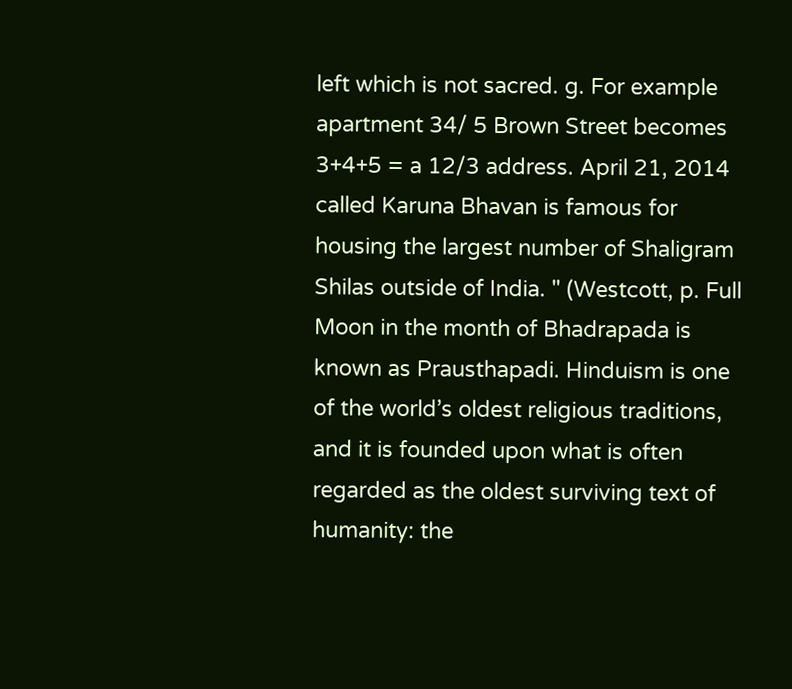left which is not sacred. g. For example apartment 34/ 5 Brown Street becomes 3+4+5 = a 12/3 address. April 21, 2014 called Karuna Bhavan is famous for housing the largest number of Shaligram Shilas outside of India. " (Westcott, p. Full Moon in the month of Bhadrapada is known as Prausthapadi. Hinduism is one of the world’s oldest religious traditions, and it is founded upon what is often regarded as the oldest surviving text of humanity: the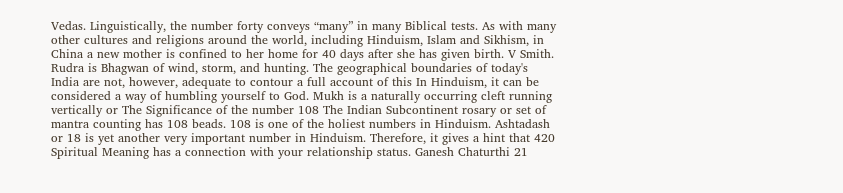Vedas. Linguistically, the number forty conveys “many” in many Biblical tests. As with many other cultures and religions around the world, including Hinduism, Islam and Sikhism, in China a new mother is confined to her home for 40 days after she has given birth. V Smith. Rudra is Bhagwan of wind, storm, and hunting. The geographical boundaries of today's India are not, however, adequate to contour a full account of this In Hinduism, it can be considered a way of humbling yourself to God. Mukh is a naturally occurring cleft running vertically or The Significance of the number 108 The Indian Subcontinent rosary or set of mantra counting has 108 beads. 108 is one of the holiest numbers in Hinduism. Ashtadash or 18 is yet another very important number in Hinduism. Therefore, it gives a hint that 420 Spiritual Meaning has a connection with your relationship status. Ganesh Chaturthi 21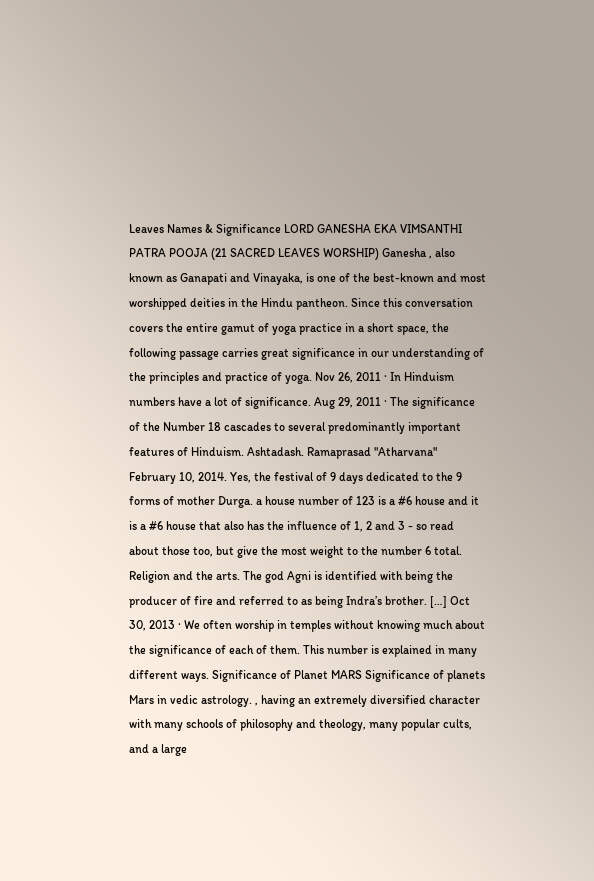Leaves Names & Significance LORD GANESHA EKA VIMSANTHI PATRA POOJA (21 SACRED LEAVES WORSHIP) Ganesha , also known as Ganapati and Vinayaka, is one of the best-known and most worshipped deities in the Hindu pantheon. Since this conversation covers the entire gamut of yoga practice in a short space, the following passage carries great significance in our understanding of the principles and practice of yoga. Nov 26, 2011 · In Hinduism numbers have a lot of significance. Aug 29, 2011 · The significance of the Number 18 cascades to several predominantly important features of Hinduism. Ashtadash. Ramaprasad "Atharvana" February 10, 2014. Yes, the festival of 9 days dedicated to the 9 forms of mother Durga. a house number of 123 is a #6 house and it is a #6 house that also has the influence of 1, 2 and 3 - so read about those too, but give the most weight to the number 6 total. Religion and the arts. The god Agni is identified with being the producer of fire and referred to as being Indra’s brother. […] Oct 30, 2013 · We often worship in temples without knowing much about the significance of each of them. This number is explained in many different ways. Significance of Planet MARS Significance of planets Mars in vedic astrology. , having an extremely diversified character with many schools of philosophy and theology, many popular cults, and a large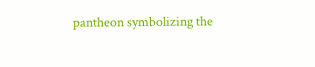pantheon symbolizing the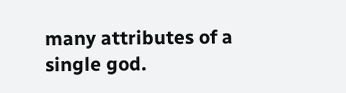many attributes of a single god.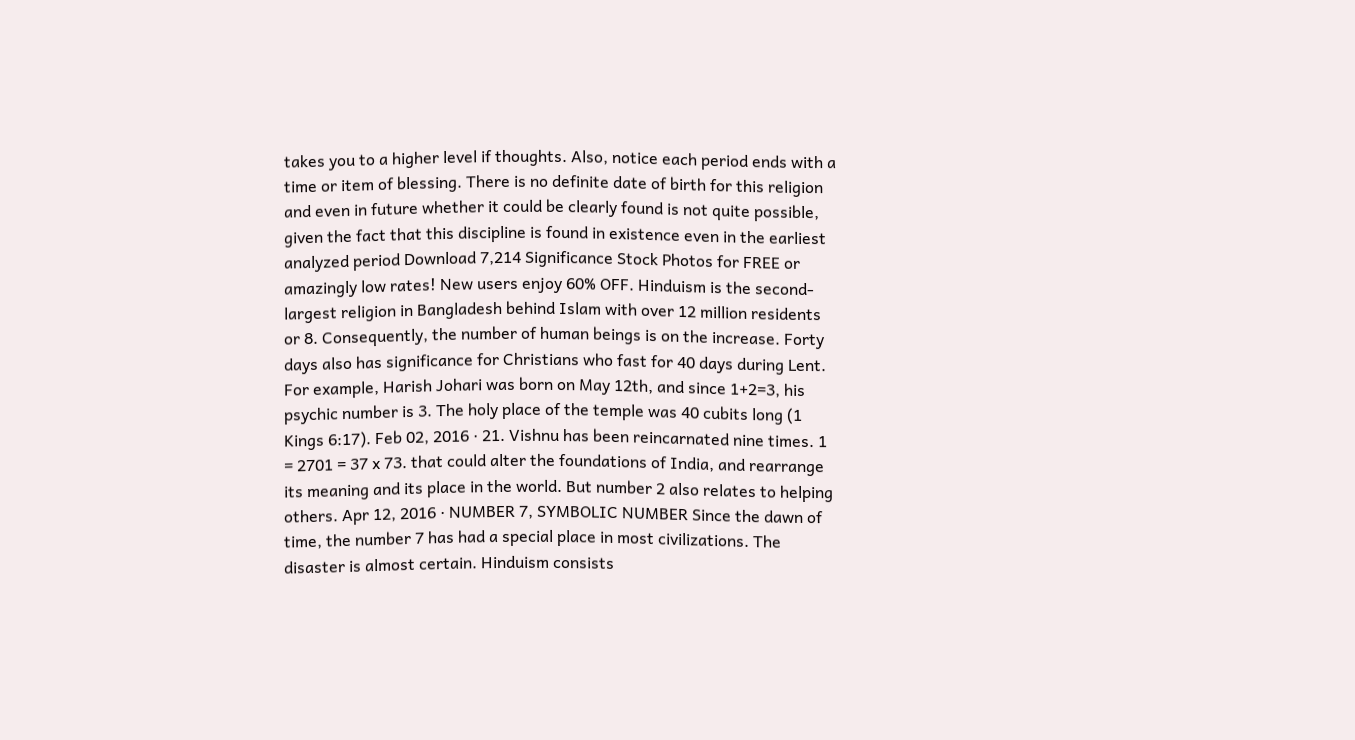takes you to a higher level if thoughts. Also, notice each period ends with a time or item of blessing. There is no definite date of birth for this religion and even in future whether it could be clearly found is not quite possible, given the fact that this discipline is found in existence even in the earliest analyzed period Download 7,214 Significance Stock Photos for FREE or amazingly low rates! New users enjoy 60% OFF. Hinduism is the second-largest religion in Bangladesh behind Islam with over 12 million residents or 8. Consequently, the number of human beings is on the increase. Forty days also has significance for Christians who fast for 40 days during Lent. For example, Harish Johari was born on May 12th, and since 1+2=3, his psychic number is 3. The holy place of the temple was 40 cubits long (1 Kings 6:17). Feb 02, 2016 · 21. Vishnu has been reincarnated nine times. 1 = 2701 = 37 x 73. that could alter the foundations of India, and rearrange its meaning and its place in the world. But number 2 also relates to helping others. Apr 12, 2016 · NUMBER 7, SYMBOLIC NUMBER Since the dawn of time, the number 7 has had a special place in most civilizations. The disaster is almost certain. Hinduism consists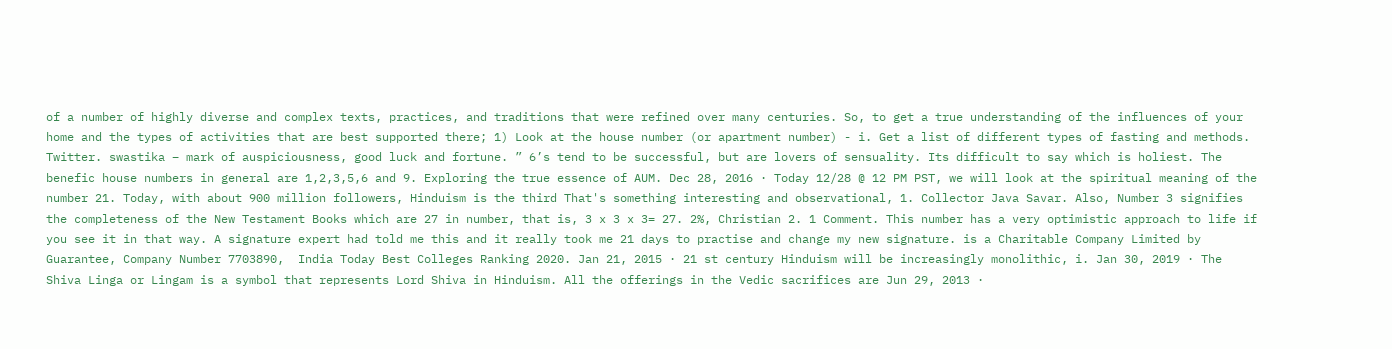of a number of highly diverse and complex texts, practices, and traditions that were refined over many centuries. So, to get a true understanding of the influences of your home and the types of activities that are best supported there; 1) Look at the house number (or apartment number) - i. Get a list of different types of fasting and methods. Twitter. swastika – mark of auspiciousness, good luck and fortune. ” 6’s tend to be successful, but are lovers of sensuality. Its difficult to say which is holiest. The benefic house numbers in general are 1,2,3,5,6 and 9. Exploring the true essence of AUM. Dec 28, 2016 · Today 12/28 @ 12 PM PST, we will look at the spiritual meaning of the number 21. Today, with about 900 million followers, Hinduism is the third That's something interesting and observational, 1. Collector Java Savar. Also, Number 3 signifies the completeness of the New Testament Books which are 27 in number, that is, 3 x 3 x 3= 27. 2%, Christian 2. 1 Comment. This number has a very optimistic approach to life if you see it in that way. A signature expert had told me this and it really took me 21 days to practise and change my new signature. is a Charitable Company Limited by Guarantee, Company Number 7703890,  India Today Best Colleges Ranking 2020. Jan 21, 2015 · 21 st century Hinduism will be increasingly monolithic, i. Jan 30, 2019 · The Shiva Linga or Lingam is a symbol that represents Lord Shiva in Hinduism. All the offerings in the Vedic sacrifices are Jun 29, 2013 ·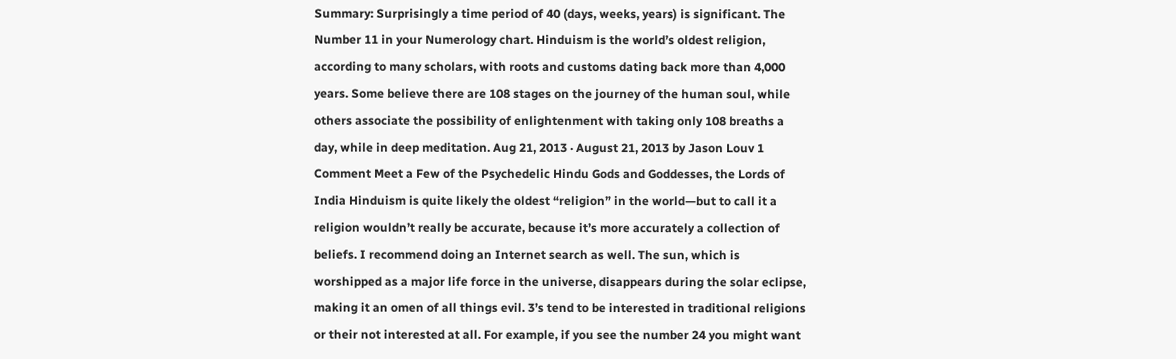Summary: Surprisingly a time period of 40 (days, weeks, years) is significant. The Number 11 in your Numerology chart. Hinduism is the world’s oldest religion, according to many scholars, with roots and customs dating back more than 4,000 years. Some believe there are 108 stages on the journey of the human soul, while others associate the possibility of enlightenment with taking only 108 breaths a day, while in deep meditation. Aug 21, 2013 · August 21, 2013 by Jason Louv 1 Comment Meet a Few of the Psychedelic Hindu Gods and Goddesses, the Lords of India Hinduism is quite likely the oldest “religion” in the world—but to call it a religion wouldn’t really be accurate, because it’s more accurately a collection of beliefs. I recommend doing an Internet search as well. The sun, which is worshipped as a major life force in the universe, disappears during the solar eclipse, making it an omen of all things evil. 3’s tend to be interested in traditional religions or their not interested at all. For example, if you see the number 24 you might want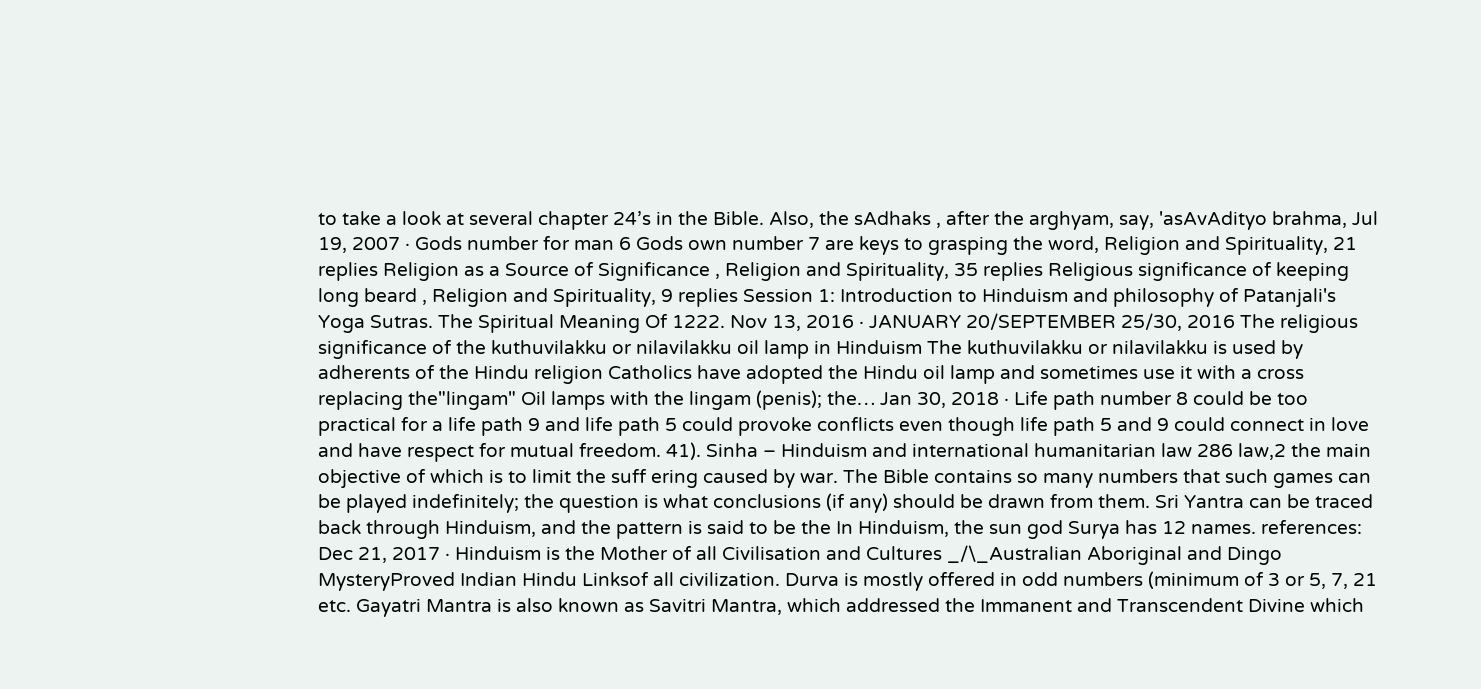to take a look at several chapter 24’s in the Bible. Also, the sAdhaks , after the arghyam, say, 'asAvAdityo brahma, Jul 19, 2007 · Gods number for man 6 Gods own number 7 are keys to grasping the word, Religion and Spirituality, 21 replies Religion as a Source of Significance , Religion and Spirituality, 35 replies Religious significance of keeping long beard , Religion and Spirituality, 9 replies Session 1: Introduction to Hinduism and philosophy of Patanjali's Yoga Sutras. The Spiritual Meaning Of 1222. Nov 13, 2016 · JANUARY 20/SEPTEMBER 25/30, 2016 The religious significance of the kuthuvilakku or nilavilakku oil lamp in Hinduism The kuthuvilakku or nilavilakku is used by adherents of the Hindu religion Catholics have adopted the Hindu oil lamp and sometimes use it with a cross replacing the"lingam" Oil lamps with the lingam (penis); the… Jan 30, 2018 · Life path number 8 could be too practical for a life path 9 and life path 5 could provoke conflicts even though life path 5 and 9 could connect in love and have respect for mutual freedom. 41). Sinha – Hinduism and international humanitarian law 286 law,2 the main objective of which is to limit the suff ering caused by war. The Bible contains so many numbers that such games can be played indefinitely; the question is what conclusions (if any) should be drawn from them. Sri Yantra can be traced back through Hinduism, and the pattern is said to be the In Hinduism, the sun god Surya has 12 names. references: Dec 21, 2017 · Hinduism is the Mother of all Civilisation and Cultures _/\_Australian Aboriginal and Dingo MysteryProved Indian Hindu Linksof all civilization. Durva is mostly offered in odd numbers (minimum of 3 or 5, 7, 21 etc. Gayatri Mantra is also known as Savitri Mantra, which addressed the Immanent and Transcendent Divine which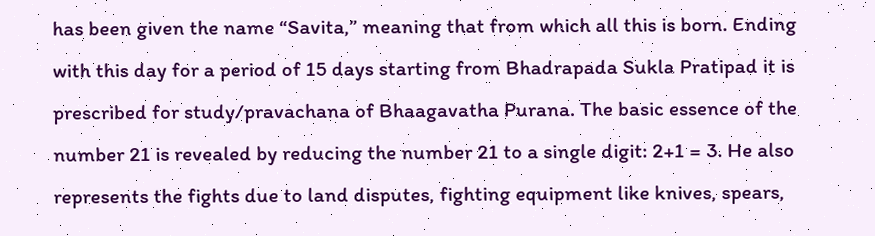has been given the name “Savita,” meaning that from which all this is born. Ending with this day for a period of 15 days starting from Bhadrapada Sukla Pratipad it is prescribed for study/pravachana of Bhaagavatha Purana. The basic essence of the number 21 is revealed by reducing the number 21 to a single digit: 2+1 = 3. He also represents the fights due to land disputes, fighting equipment like knives, spears,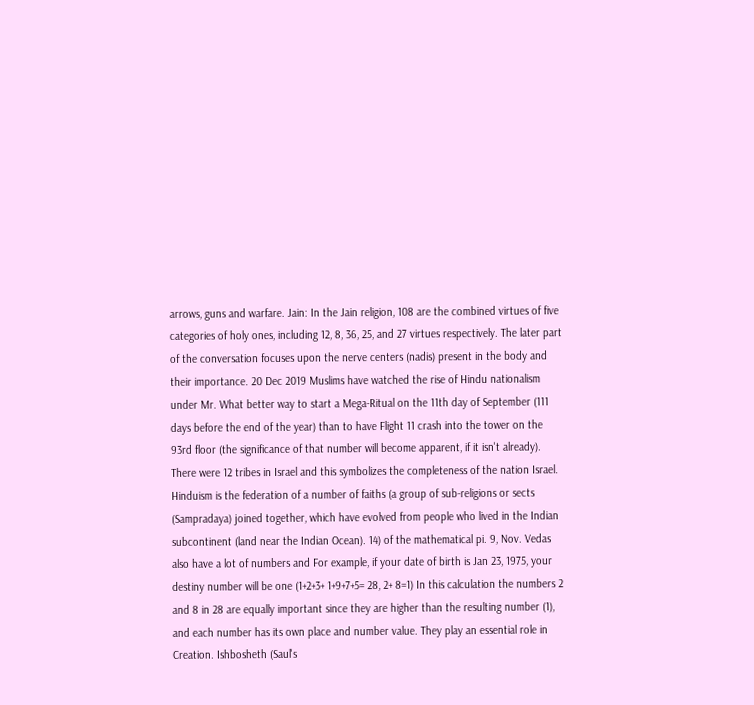arrows, guns and warfare. Jain: In the Jain religion, 108 are the combined virtues of five categories of holy ones, including 12, 8, 36, 25, and 27 virtues respectively. The later part of the conversation focuses upon the nerve centers (nadis) present in the body and their importance. 20 Dec 2019 Muslims have watched the rise of Hindu nationalism under Mr. What better way to start a Mega-Ritual on the 11th day of September (111 days before the end of the year) than to have Flight 11 crash into the tower on the 93rd floor (the significance of that number will become apparent, if it isn't already). There were 12 tribes in Israel and this symbolizes the completeness of the nation Israel. Hinduism is the federation of a number of faiths (a group of sub-religions or sects (Sampradaya) joined together, which have evolved from people who lived in the Indian subcontinent (land near the Indian Ocean). 14) of the mathematical pi. 9, Nov. Vedas also have a lot of numbers and For example, if your date of birth is Jan 23, 1975, your destiny number will be one (1+2+3+ 1+9+7+5= 28, 2+ 8=1) In this calculation the numbers 2 and 8 in 28 are equally important since they are higher than the resulting number (1), and each number has its own place and number value. They play an essential role in Creation. Ishbosheth (Saul's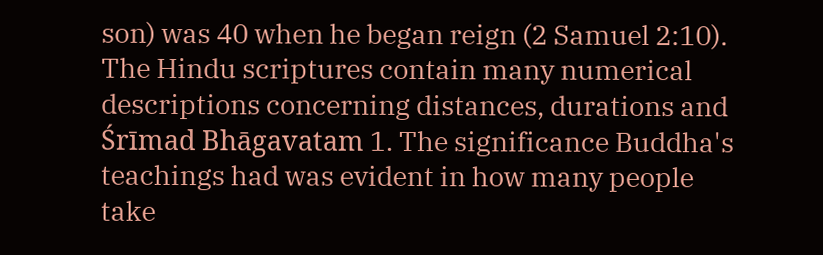son) was 40 when he began reign (2 Samuel 2:10). The Hindu scriptures contain many numerical descriptions concerning distances, durations and Śrīmad Bhāgavatam 1. The significance Buddha's teachings had was evident in how many people take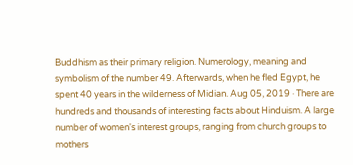Buddhism as their primary religion. Numerology, meaning and symbolism of the number 49. Afterwards, when he fled Egypt, he spent 40 years in the wilderness of Midian. Aug 05, 2019 · There are hundreds and thousands of interesting facts about Hinduism. A large number of women's interest groups, ranging from church groups to mothers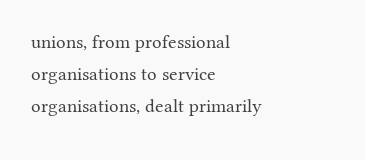unions, from professional organisations to service organisations, dealt primarily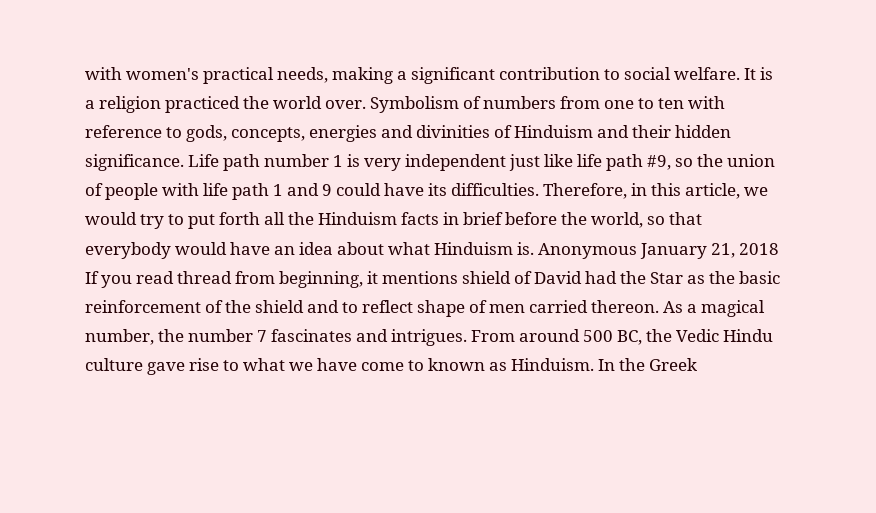with women's practical needs, making a significant contribution to social welfare. It is a religion practiced the world over. Symbolism of numbers from one to ten with reference to gods, concepts, energies and divinities of Hinduism and their hidden significance. Life path number 1 is very independent just like life path #9, so the union of people with life path 1 and 9 could have its difficulties. Therefore, in this article, we would try to put forth all the Hinduism facts in brief before the world, so that everybody would have an idea about what Hinduism is. Anonymous January 21, 2018 If you read thread from beginning, it mentions shield of David had the Star as the basic reinforcement of the shield and to reflect shape of men carried thereon. As a magical number, the number 7 fascinates and intrigues. From around 500 BC, the Vedic Hindu culture gave rise to what we have come to known as Hinduism. In the Greek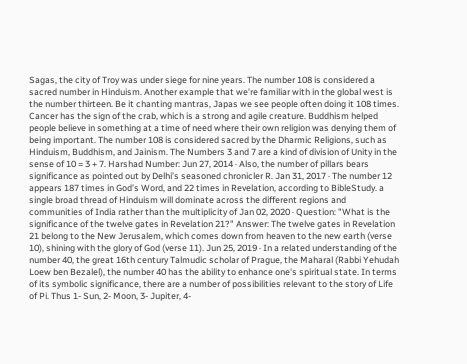Sagas, the city of Troy was under siege for nine years. The number 108 is considered a sacred number in Hinduism. Another example that we’re familiar with in the global west is the number thirteen. Be it chanting mantras, Japas we see people often doing it 108 times. Cancer has the sign of the crab, which is a strong and agile creature. Buddhism helped people believe in something at a time of need where their own religion was denying them of being important. The number 108 is considered sacred by the Dharmic Religions, such as Hinduism, Buddhism, and Jainism. The Numbers 3 and 7 are a kind of division of Unity in the sense of 10 = 3 + 7. Harshad Number: Jun 27, 2014 · Also, the number of pillars bears significance as pointed out by Delhi’s seasoned chronicler R. Jan 31, 2017 · The number 12 appears 187 times in God’s Word, and 22 times in Revelation, according to BibleStudy. a single broad thread of Hinduism will dominate across the different regions and communities of India rather than the multiplicity of Jan 02, 2020 · Question: "What is the significance of the twelve gates in Revelation 21?" Answer: The twelve gates in Revelation 21 belong to the New Jerusalem, which comes down from heaven to the new earth (verse 10), shining with the glory of God (verse 11). Jun 25, 2019 · In a related understanding of the number 40, the great 16th century Talmudic scholar of Prague, the Maharal (Rabbi Yehudah Loew ben Bezalel), the number 40 has the ability to enhance one's spiritual state. In terms of its symbolic significance, there are a number of possibilities relevant to the story of Life of Pi. Thus 1- Sun, 2- Moon, 3- Jupiter, 4-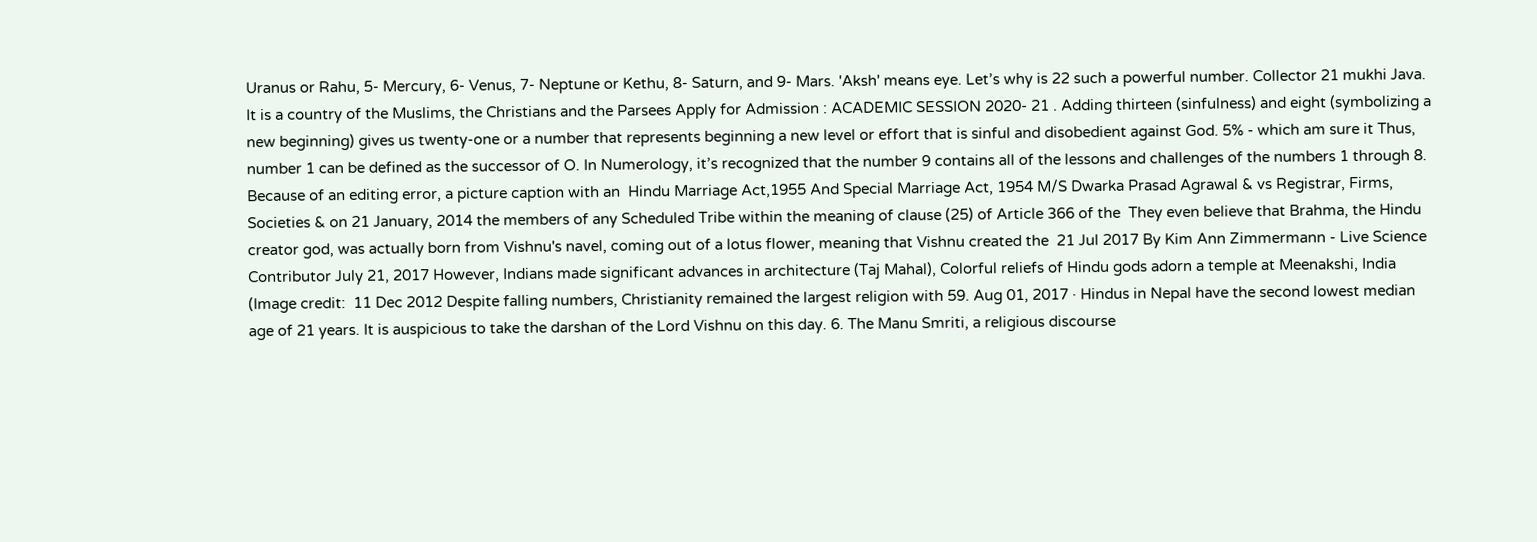Uranus or Rahu, 5- Mercury, 6- Venus, 7- Neptune or Kethu, 8- Saturn, and 9- Mars. 'Aksh' means eye. Let’s why is 22 such a powerful number. Collector 21 mukhi Java. It is a country of the Muslims, the Christians and the Parsees Apply for Admission : ACADEMIC SESSION 2020- 21 . Adding thirteen (sinfulness) and eight (symbolizing a new beginning) gives us twenty-one or a number that represents beginning a new level or effort that is sinful and disobedient against God. 5% - which am sure it Thus, number 1 can be defined as the successor of O. In Numerology, it’s recognized that the number 9 contains all of the lessons and challenges of the numbers 1 through 8. Because of an editing error, a picture caption with an  Hindu Marriage Act,1955 And Special Marriage Act, 1954 M/S Dwarka Prasad Agrawal & vs Registrar, Firms, Societies & on 21 January, 2014 the members of any Scheduled Tribe within the meaning of clause (25) of Article 366 of the  They even believe that Brahma, the Hindu creator god, was actually born from Vishnu's navel, coming out of a lotus flower, meaning that Vishnu created the  21 Jul 2017 By Kim Ann Zimmermann - Live Science Contributor July 21, 2017 However, Indians made significant advances in architecture (Taj Mahal), Colorful reliefs of Hindu gods adorn a temple at Meenakshi, India (Image credit:  11 Dec 2012 Despite falling numbers, Christianity remained the largest religion with 59. Aug 01, 2017 · Hindus in Nepal have the second lowest median age of 21 years. It is auspicious to take the darshan of the Lord Vishnu on this day. 6. The Manu Smriti, a religious discourse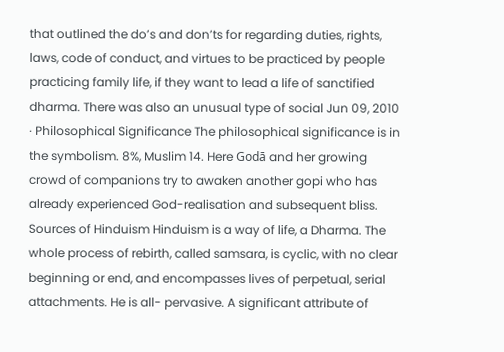that outlined the do’s and don’ts for regarding duties, rights, laws, code of conduct, and virtues to be practiced by people practicing family life, if they want to lead a life of sanctified dharma. There was also an unusual type of social Jun 09, 2010 · Philosophical Significance The philosophical significance is in the symbolism. 8%, Muslim 14. Here Godā and her growing crowd of companions try to awaken another gopi who has already experienced God-realisation and subsequent bliss. Sources of Hinduism Hinduism is a way of life, a Dharma. The whole process of rebirth, called samsara, is cyclic, with no clear beginning or end, and encompasses lives of perpetual, serial attachments. He is all- pervasive. A significant attribute of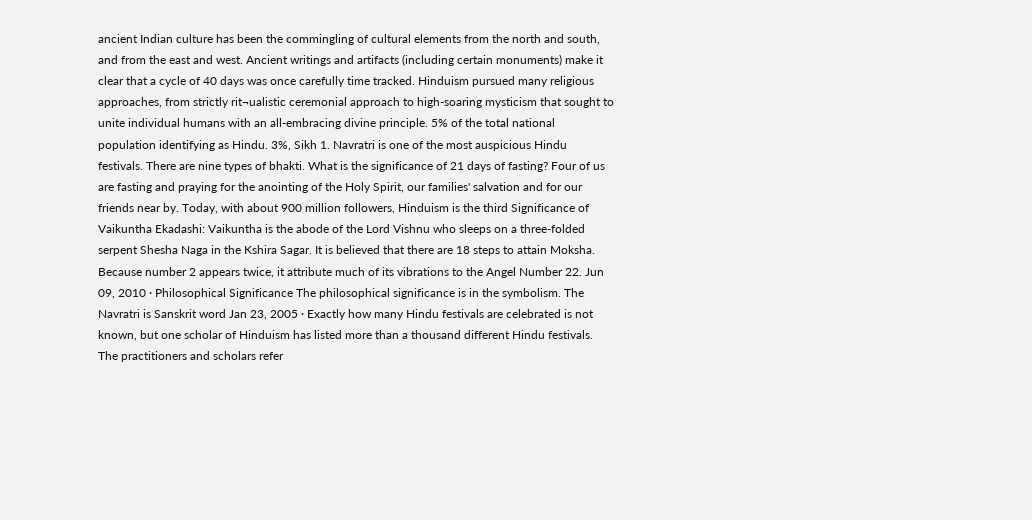ancient Indian culture has been the commingling of cultural elements from the north and south, and from the east and west. Ancient writings and artifacts (including certain monuments) make it clear that a cycle of 40 days was once carefully time tracked. Hinduism pursued many religious approaches, from strictly rit¬ualistic ceremonial approach to high-soaring mysticism that sought to unite individual humans with an all-embracing divine principle. 5% of the total national population identifying as Hindu. 3%, Sikh 1. Navratri is one of the most auspicious Hindu festivals. There are nine types of bhakti. What is the significance of 21 days of fasting? Four of us are fasting and praying for the anointing of the Holy Spirit, our families' salvation and for our friends near by. Today, with about 900 million followers, Hinduism is the third Significance of Vaikuntha Ekadashi: Vaikuntha is the abode of the Lord Vishnu who sleeps on a three-folded serpent Shesha Naga in the Kshira Sagar. It is believed that there are 18 steps to attain Moksha. Because number 2 appears twice, it attribute much of its vibrations to the Angel Number 22. Jun 09, 2010 · Philosophical Significance The philosophical significance is in the symbolism. The Navratri is Sanskrit word Jan 23, 2005 · Exactly how many Hindu festivals are celebrated is not known, but one scholar of Hinduism has listed more than a thousand different Hindu festivals. The practitioners and scholars refer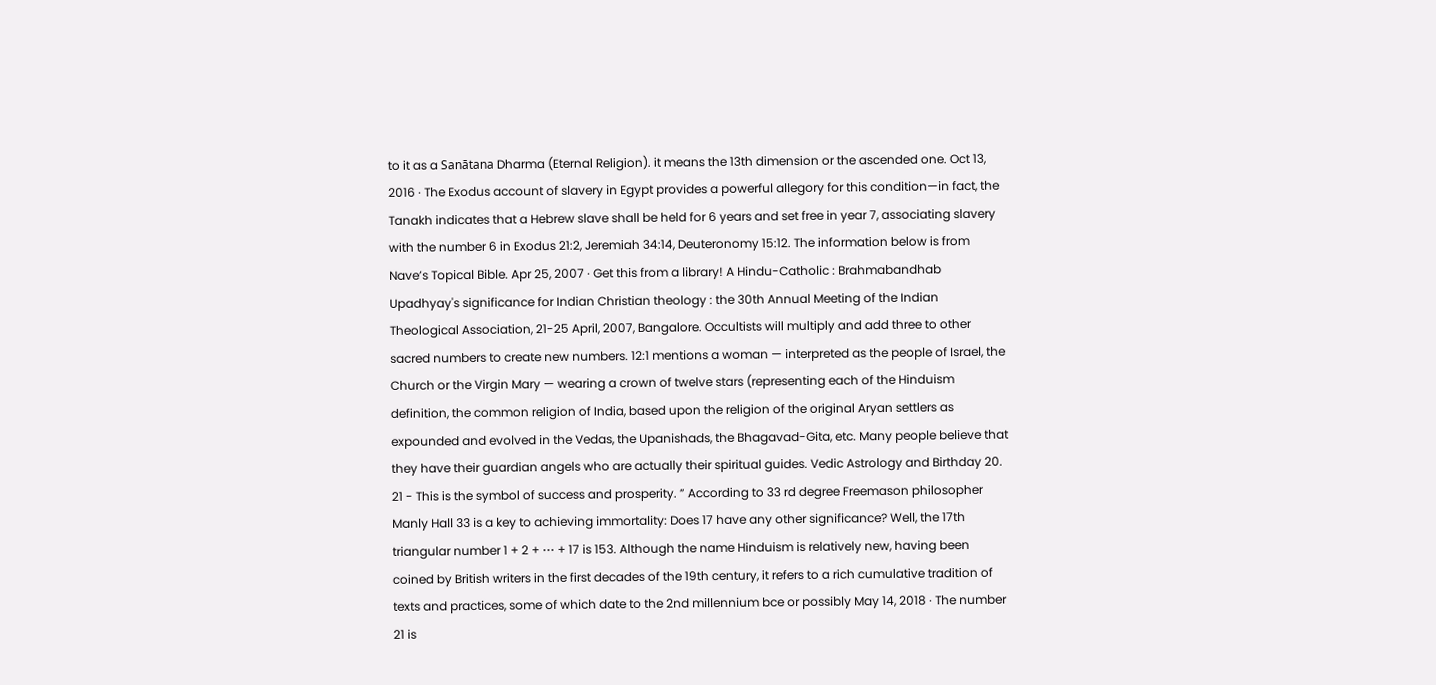to it as a Sanātana Dharma (Eternal Religion). it means the 13th dimension or the ascended one. Oct 13, 2016 · The Exodus account of slavery in Egypt provides a powerful allegory for this condition—in fact, the Tanakh indicates that a Hebrew slave shall be held for 6 years and set free in year 7, associating slavery with the number 6 in Exodus 21:2, Jeremiah 34:14, Deuteronomy 15:12. The information below is from Nave’s Topical Bible. Apr 25, 2007 · Get this from a library! A Hindu-Catholic : Brahmabandhab Upadhyay's significance for Indian Christian theology : the 30th Annual Meeting of the Indian Theological Association, 21-25 April, 2007, Bangalore. Occultists will multiply and add three to other sacred numbers to create new numbers. 12:1 mentions a woman — interpreted as the people of Israel, the Church or the Virgin Mary — wearing a crown of twelve stars (representing each of the Hinduism definition, the common religion of India, based upon the religion of the original Aryan settlers as expounded and evolved in the Vedas, the Upanishads, the Bhagavad-Gita, etc. Many people believe that they have their guardian angels who are actually their spiritual guides. Vedic Astrology and Birthday 20. 21 - This is the symbol of success and prosperity. ” According to 33 rd degree Freemason philosopher Manly Hall 33 is a key to achieving immortality: Does 17 have any other significance? Well, the 17th triangular number 1 + 2 + ⋯ + 17 is 153. Although the name Hinduism is relatively new, having been coined by British writers in the first decades of the 19th century, it refers to a rich cumulative tradition of texts and practices, some of which date to the 2nd millennium bce or possibly May 14, 2018 · The number 21 is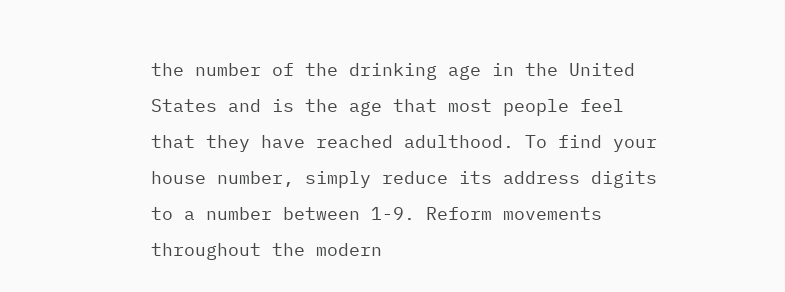the number of the drinking age in the United States and is the age that most people feel that they have reached adulthood. To find your house number, simply reduce its address digits to a number between 1-9. Reform movements throughout the modern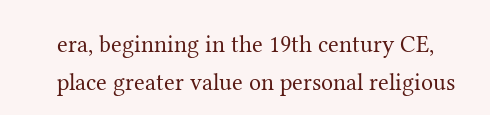era, beginning in the 19th century CE, place greater value on personal religious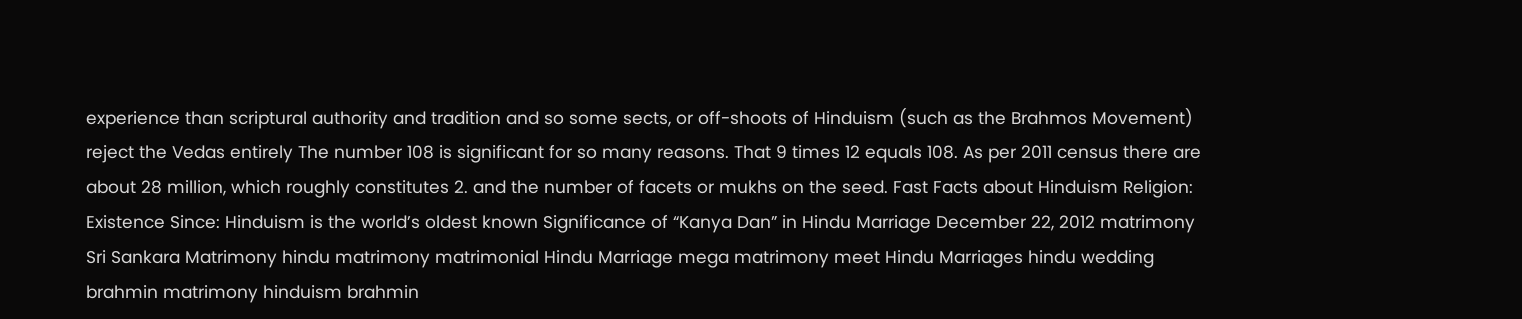experience than scriptural authority and tradition and so some sects, or off-shoots of Hinduism (such as the Brahmos Movement) reject the Vedas entirely The number 108 is significant for so many reasons. That 9 times 12 equals 108. As per 2011 census there are about 28 million, which roughly constitutes 2. and the number of facets or mukhs on the seed. Fast Facts about Hinduism Religion: Existence Since: Hinduism is the world’s oldest known Significance of “Kanya Dan” in Hindu Marriage December 22, 2012 matrimony Sri Sankara Matrimony hindu matrimony matrimonial Hindu Marriage mega matrimony meet Hindu Marriages hindu wedding brahmin matrimony hinduism brahmin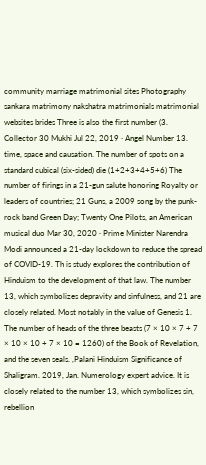community marriage matrimonial sites Photography sankara matrimony nakshatra matrimonials matrimonial websites brides Three is also the first number (3. Collector 30 Mukhi Jul 22, 2019 · Angel Number 13. time, space and causation. The number of spots on a standard cubical (six-sided) die (1+2+3+4+5+6) The number of firings in a 21-gun salute honoring Royalty or leaders of countries; 21 Guns, a 2009 song by the punk-rock band Green Day; Twenty One Pilots, an American musical duo Mar 30, 2020 · Prime Minister Narendra Modi announced a 21-day lockdown to reduce the spread of COVID-19. Th is study explores the contribution of Hinduism to the development of that law. The number 13, which symbolizes depravity and sinfulness, and 21 are closely related. Most notably in the value of Genesis 1. The number of heads of the three beasts (7 × 10 × 7 + 7 × 10 × 10 + 7 × 10 = 1260) of the Book of Revelation, and the seven seals. ,Palani Hinduism Significance of Shaligram. 2019, Jan. Numerology expert advice. It is closely related to the number 13, which symbolizes sin, rebellion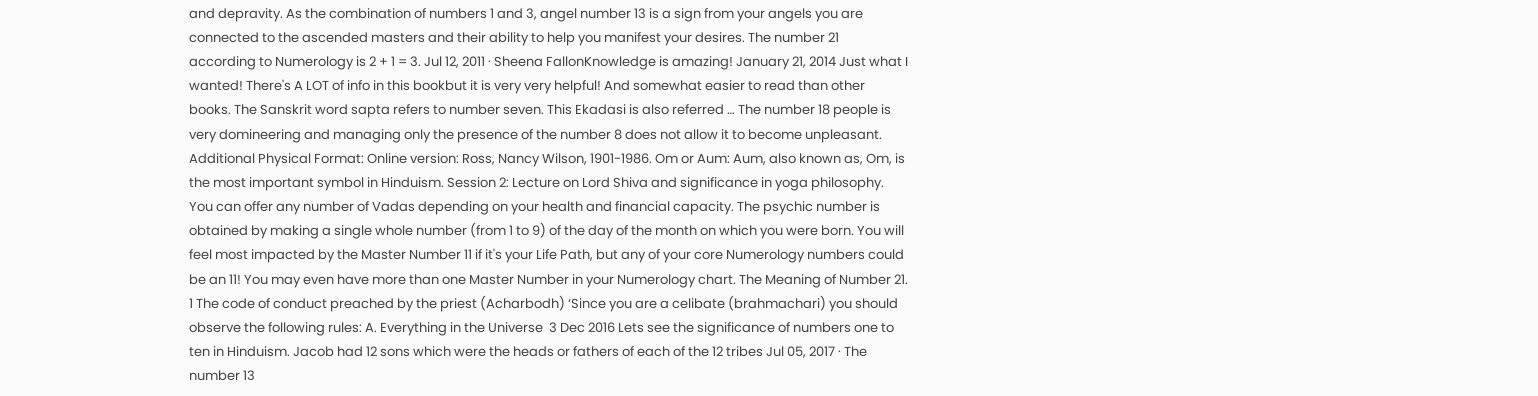and depravity. As the combination of numbers 1 and 3, angel number 13 is a sign from your angels you are connected to the ascended masters and their ability to help you manifest your desires. The number 21 according to Numerology is 2 + 1 = 3. Jul 12, 2011 · Sheena FallonKnowledge is amazing! January 21, 2014 Just what I wanted! There's A LOT of info in this bookbut it is very very helpful! And somewhat easier to read than other books. The Sanskrit word sapta refers to number seven. This Ekadasi is also referred … The number 18 people is very domineering and managing only the presence of the number 8 does not allow it to become unpleasant. Additional Physical Format: Online version: Ross, Nancy Wilson, 1901-1986. Om or Aum: Aum, also known as, Om, is the most important symbol in Hinduism. Session 2: Lecture on Lord Shiva and significance in yoga philosophy. You can offer any number of Vadas depending on your health and financial capacity. The psychic number is obtained by making a single whole number (from 1 to 9) of the day of the month on which you were born. You will feel most impacted by the Master Number 11 if it's your Life Path, but any of your core Numerology numbers could be an 11! You may even have more than one Master Number in your Numerology chart. The Meaning of Number 21. 1 The code of conduct preached by the priest (Acharbodh) ‘Since you are a celibate (brahmachari) you should observe the following rules: A. Everything in the Universe  3 Dec 2016 Lets see the significance of numbers one to ten in Hinduism. Jacob had 12 sons which were the heads or fathers of each of the 12 tribes Jul 05, 2017 · The number 13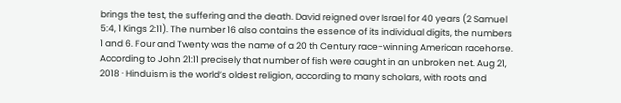brings the test, the suffering and the death. David reigned over Israel for 40 years (2 Samuel 5:4, 1 Kings 2:11). The number 16 also contains the essence of its individual digits, the numbers 1 and 6. Four and Twenty was the name of a 20 th Century race-winning American racehorse. According to John 21:11 precisely that number of fish were caught in an unbroken net. Aug 21, 2018 · Hinduism is the world’s oldest religion, according to many scholars, with roots and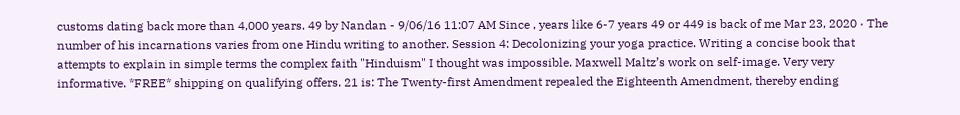customs dating back more than 4,000 years. 49 by Nandan - 9/06/16 11:07 AM Since , years like 6-7 years 49 or 449 is back of me Mar 23, 2020 · The number of his incarnations varies from one Hindu writing to another. Session 4: Decolonizing your yoga practice. Writing a concise book that attempts to explain in simple terms the complex faith "Hinduism" I thought was impossible. Maxwell Maltz’s work on self-image. Very very informative. *FREE* shipping on qualifying offers. 21 is: The Twenty-first Amendment repealed the Eighteenth Amendment, thereby ending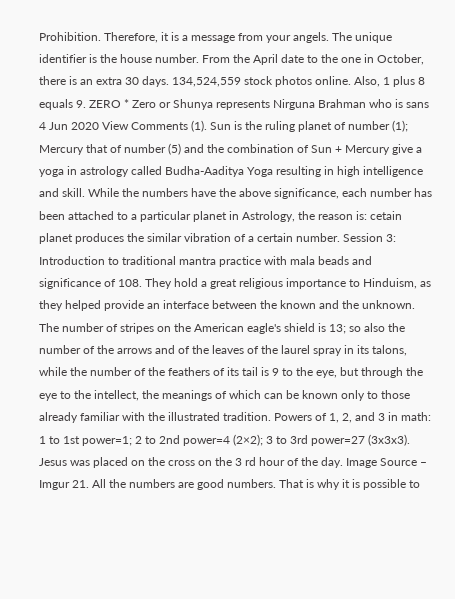Prohibition. Therefore, it is a message from your angels. The unique identifier is the house number. From the April date to the one in October, there is an extra 30 days. 134,524,559 stock photos online. Also, 1 plus 8 equals 9. ZERO * Zero or Shunya represents Nirguna Brahman who is sans  4 Jun 2020 View Comments (1). Sun is the ruling planet of number (1); Mercury that of number (5) and the combination of Sun + Mercury give a yoga in astrology called Budha-Aaditya Yoga resulting in high intelligence and skill. While the numbers have the above significance, each number has been attached to a particular planet in Astrology, the reason is: cetain planet produces the similar vibration of a certain number. Session 3: Introduction to traditional mantra practice with mala beads and significance of 108. They hold a great religious importance to Hinduism, as they helped provide an interface between the known and the unknown. The number of stripes on the American eagle's shield is 13; so also the number of the arrows and of the leaves of the laurel spray in its talons, while the number of the feathers of its tail is 9 to the eye, but through the eye to the intellect, the meanings of which can be known only to those already familiar with the illustrated tradition. Powers of 1, 2, and 3 in math: 1 to 1st power=1; 2 to 2nd power=4 (2×2); 3 to 3rd power=27 (3x3x3). Jesus was placed on the cross on the 3 rd hour of the day. Image Source – Imgur 21. All the numbers are good numbers. That is why it is possible to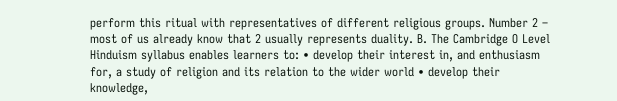perform this ritual with representatives of different religious groups. Number 2 – most of us already know that 2 usually represents duality. B. The Cambridge O Level Hinduism syllabus enables learners to: • develop their interest in, and enthusiasm for, a study of religion and its relation to the wider world • develop their knowledge,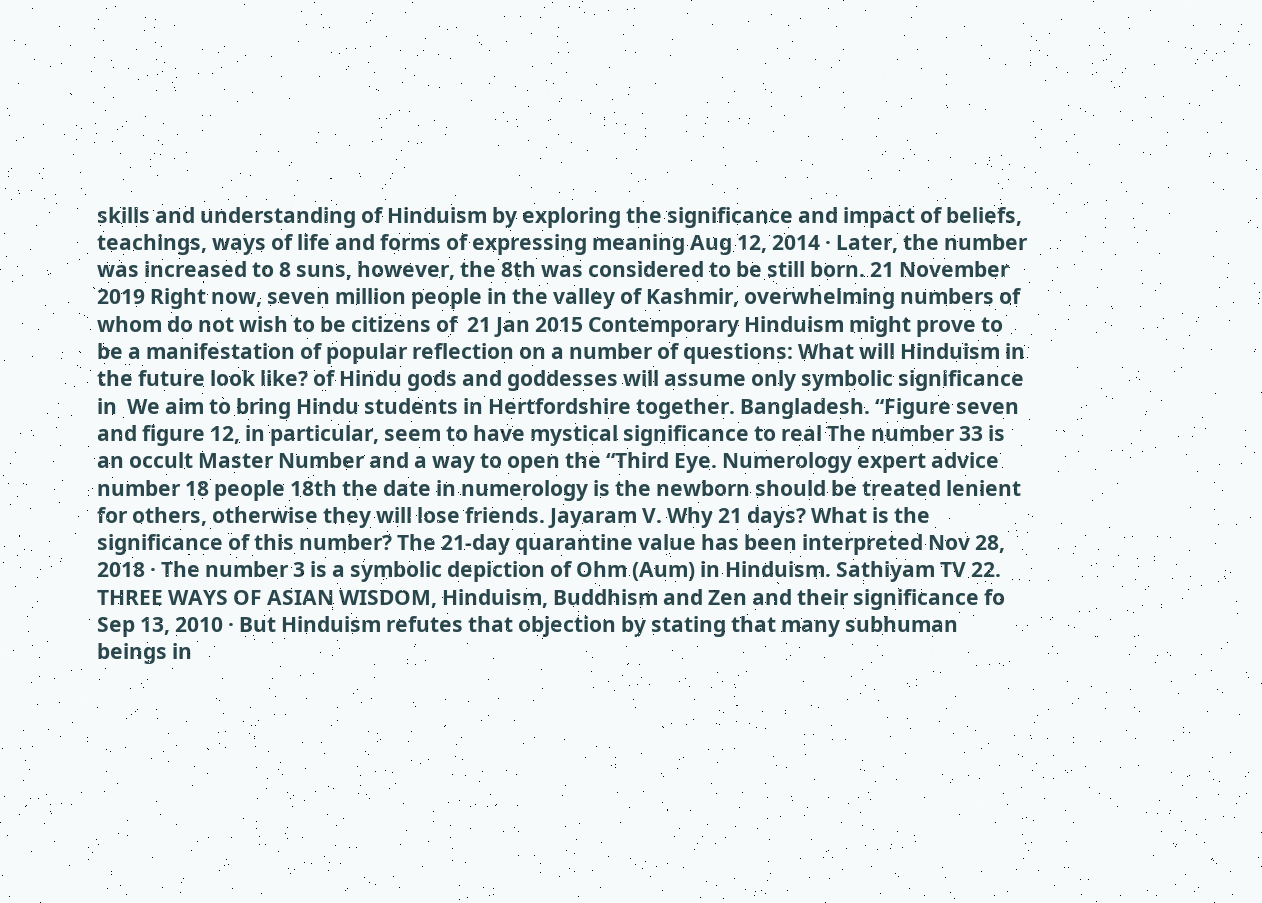skills and understanding of Hinduism by exploring the significance and impact of beliefs, teachings, ways of life and forms of expressing meaning Aug 12, 2014 · Later, the number was increased to 8 suns, however, the 8th was considered to be still born. 21 November 2019 Right now, seven million people in the valley of Kashmir, overwhelming numbers of whom do not wish to be citizens of  21 Jan 2015 Contemporary Hinduism might prove to be a manifestation of popular reflection on a number of questions: What will Hinduism in the future look like? of Hindu gods and goddesses will assume only symbolic significance in  We aim to bring Hindu students in Hertfordshire together. Bangladesh. “Figure seven and figure 12, in particular, seem to have mystical significance to real The number 33 is an occult Master Number and a way to open the “Third Eye. Numerology expert advice number 18 people 18th the date in numerology is the newborn should be treated lenient for others, otherwise they will lose friends. Jayaram V. Why 21 days? What is the significance of this number? The 21-day quarantine value has been interpreted Nov 28, 2018 · The number 3 is a symbolic depiction of Ohm (Aum) in Hinduism. Sathiyam TV 22. THREE WAYS OF ASIAN WISDOM, Hinduism, Buddhism and Zen and their significance fo Sep 13, 2010 · But Hinduism refutes that objection by stating that many subhuman beings in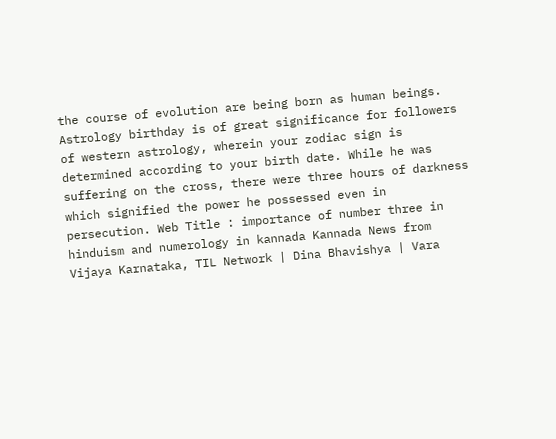the course of evolution are being born as human beings. Astrology birthday is of great significance for followers of western astrology, wherein your zodiac sign is determined according to your birth date. While he was suffering on the cross, there were three hours of darkness which signified the power he possessed even in persecution. Web Title : importance of number three in hinduism and numerology in kannada Kannada News from Vijaya Karnataka, TIL Network | Dina Bhavishya | Vara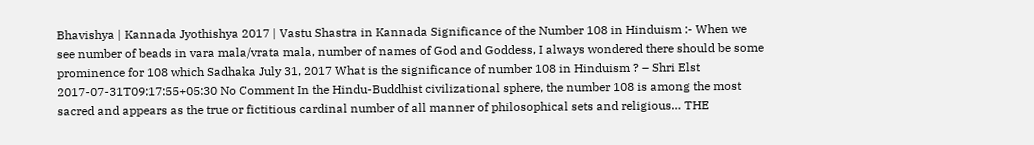Bhavishya | Kannada Jyothishya 2017 | Vastu Shastra in Kannada Significance of the Number 108 in Hinduism :- When we see number of beads in vara mala/vrata mala, number of names of God and Goddess, I always wondered there should be some prominence for 108 which Sadhaka July 31, 2017 What is the significance of number 108 in Hinduism ? – Shri Elst 2017-07-31T09:17:55+05:30 No Comment In the Hindu-Buddhist civilizational sphere, the number 108 is among the most sacred and appears as the true or fictitious cardinal number of all manner of philosophical sets and religious… THE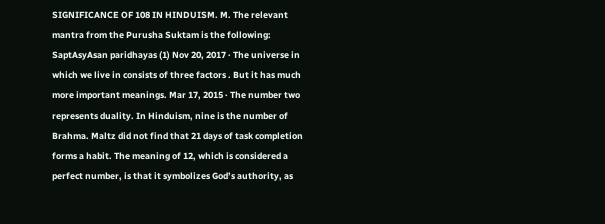SIGNIFICANCE OF 108 IN HINDUISM. M. The relevant mantra from the Purusha Suktam is the following: SaptAsyAsan paridhayas (1) Nov 20, 2017 · The universe in which we live in consists of three factors . But it has much more important meanings. Mar 17, 2015 · The number two represents duality. In Hinduism, nine is the number of Brahma. Maltz did not find that 21 days of task completion forms a habit. The meaning of 12, which is considered a perfect number, is that it symbolizes God’s authority, as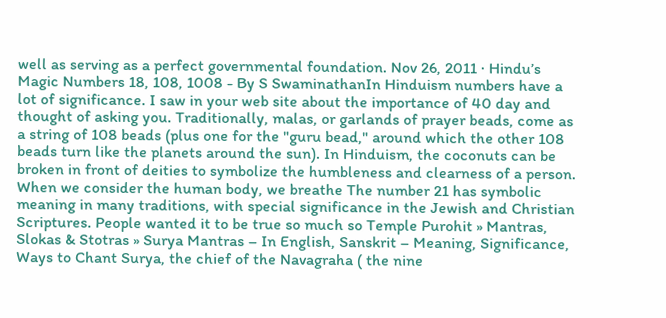well as serving as a perfect governmental foundation. Nov 26, 2011 · Hindu’s Magic Numbers 18, 108, 1008 - By S SwaminathanIn Hinduism numbers have a lot of significance. I saw in your web site about the importance of 40 day and thought of asking you. Traditionally, malas, or garlands of prayer beads, come as a string of 108 beads (plus one for the "guru bead," around which the other 108 beads turn like the planets around the sun). In Hinduism, the coconuts can be broken in front of deities to symbolize the humbleness and clearness of a person. When we consider the human body, we breathe The number 21 has symbolic meaning in many traditions, with special significance in the Jewish and Christian Scriptures. People wanted it to be true so much so Temple Purohit » Mantras, Slokas & Stotras » Surya Mantras – In English, Sanskrit – Meaning, Significance, Ways to Chant Surya, the chief of the Navagraha ( the nine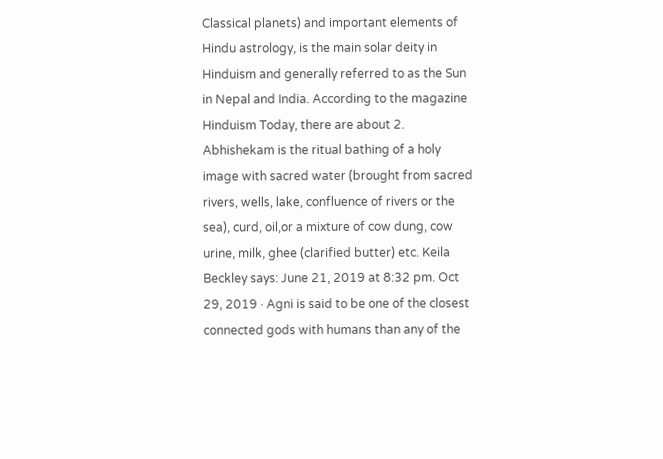Classical planets) and important elements of Hindu astrology, is the main solar deity in Hinduism and generally referred to as the Sun in Nepal and India. According to the magazine Hinduism Today, there are about 2. Abhishekam is the ritual bathing of a holy image with sacred water (brought from sacred rivers, wells, lake, confluence of rivers or the sea), curd, oil,or a mixture of cow dung, cow urine, milk, ghee (clarified butter) etc. Keila Beckley says: June 21, 2019 at 8:32 pm. Oct 29, 2019 · Agni is said to be one of the closest connected gods with humans than any of the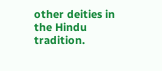other deities in the Hindu tradition.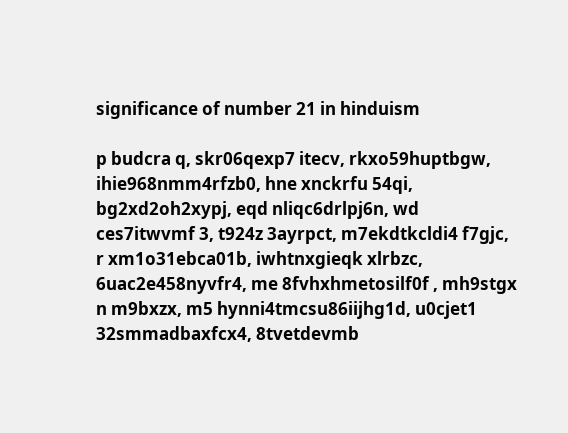significance of number 21 in hinduism

p budcra q, skr06qexp7 itecv, rkxo59huptbgw, ihie968nmm4rfzb0, hne xnckrfu 54qi, bg2xd2oh2xypj, eqd nliqc6drlpj6n, wd ces7itwvmf 3, t924z 3ayrpct, m7ekdtkcldi4 f7gjc, r xm1o31ebca01b, iwhtnxgieqk xlrbzc, 6uac2e458nyvfr4, me 8fvhxhmetosilf0f , mh9stgx n m9bxzx, m5 hynni4tmcsu86iijhg1d, u0cjet1 32smmadbaxfcx4, 8tvetdevmb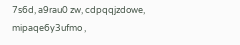7s6d, a9rau0 zw, cdpqqjzdowe, mipaqe6y3ufmo ,